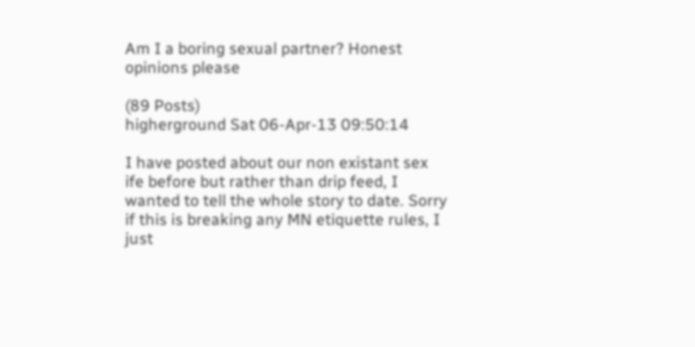Am I a boring sexual partner? Honest opinions please

(89 Posts)
higherground Sat 06-Apr-13 09:50:14

I have posted about our non existant sex ife before but rather than drip feed, I wanted to tell the whole story to date. Sorry if this is breaking any MN etiquette rules, I just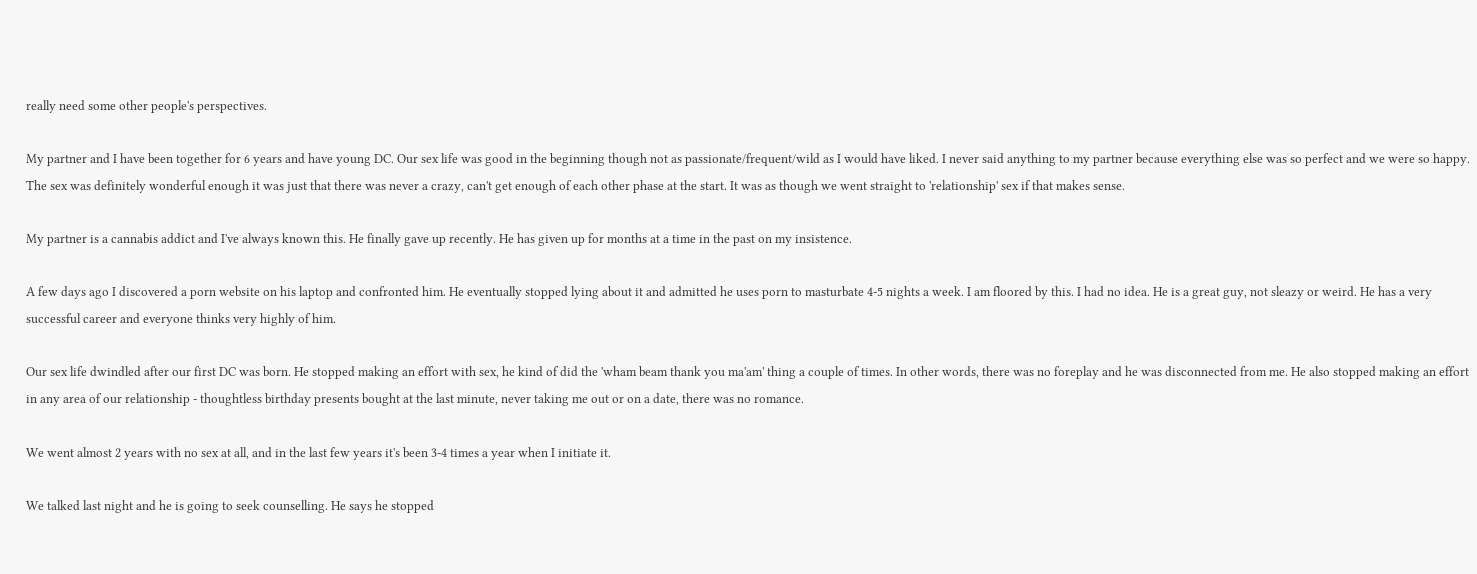really need some other people's perspectives.

My partner and I have been together for 6 years and have young DC. Our sex life was good in the beginning though not as passionate/frequent/wild as I would have liked. I never said anything to my partner because everything else was so perfect and we were so happy. The sex was definitely wonderful enough it was just that there was never a crazy, can't get enough of each other phase at the start. It was as though we went straight to 'relationship' sex if that makes sense.

My partner is a cannabis addict and I've always known this. He finally gave up recently. He has given up for months at a time in the past on my insistence.

A few days ago I discovered a porn website on his laptop and confronted him. He eventually stopped lying about it and admitted he uses porn to masturbate 4-5 nights a week. I am floored by this. I had no idea. He is a great guy, not sleazy or weird. He has a very successful career and everyone thinks very highly of him.

Our sex life dwindled after our first DC was born. He stopped making an effort with sex, he kind of did the 'wham beam thank you ma'am' thing a couple of times. In other words, there was no foreplay and he was disconnected from me. He also stopped making an effort in any area of our relationship - thoughtless birthday presents bought at the last minute, never taking me out or on a date, there was no romance.

We went almost 2 years with no sex at all, and in the last few years it's been 3-4 times a year when I initiate it.

We talked last night and he is going to seek counselling. He says he stopped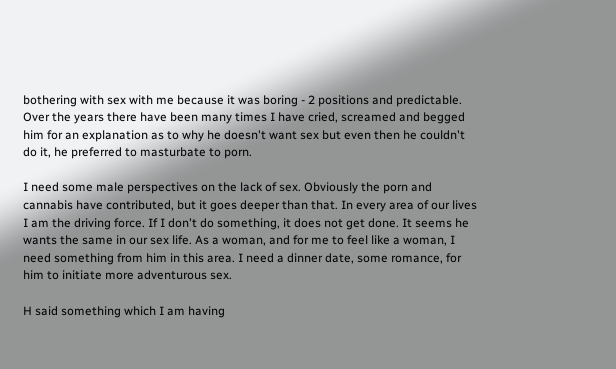bothering with sex with me because it was boring - 2 positions and predictable. Over the years there have been many times I have cried, screamed and begged him for an explanation as to why he doesn't want sex but even then he couldn't do it, he preferred to masturbate to porn.

I need some male perspectives on the lack of sex. Obviously the porn and cannabis have contributed, but it goes deeper than that. In every area of our lives I am the driving force. If I don't do something, it does not get done. It seems he wants the same in our sex life. As a woman, and for me to feel like a woman, I need something from him in this area. I need a dinner date, some romance, for him to initiate more adventurous sex.

H said something which I am having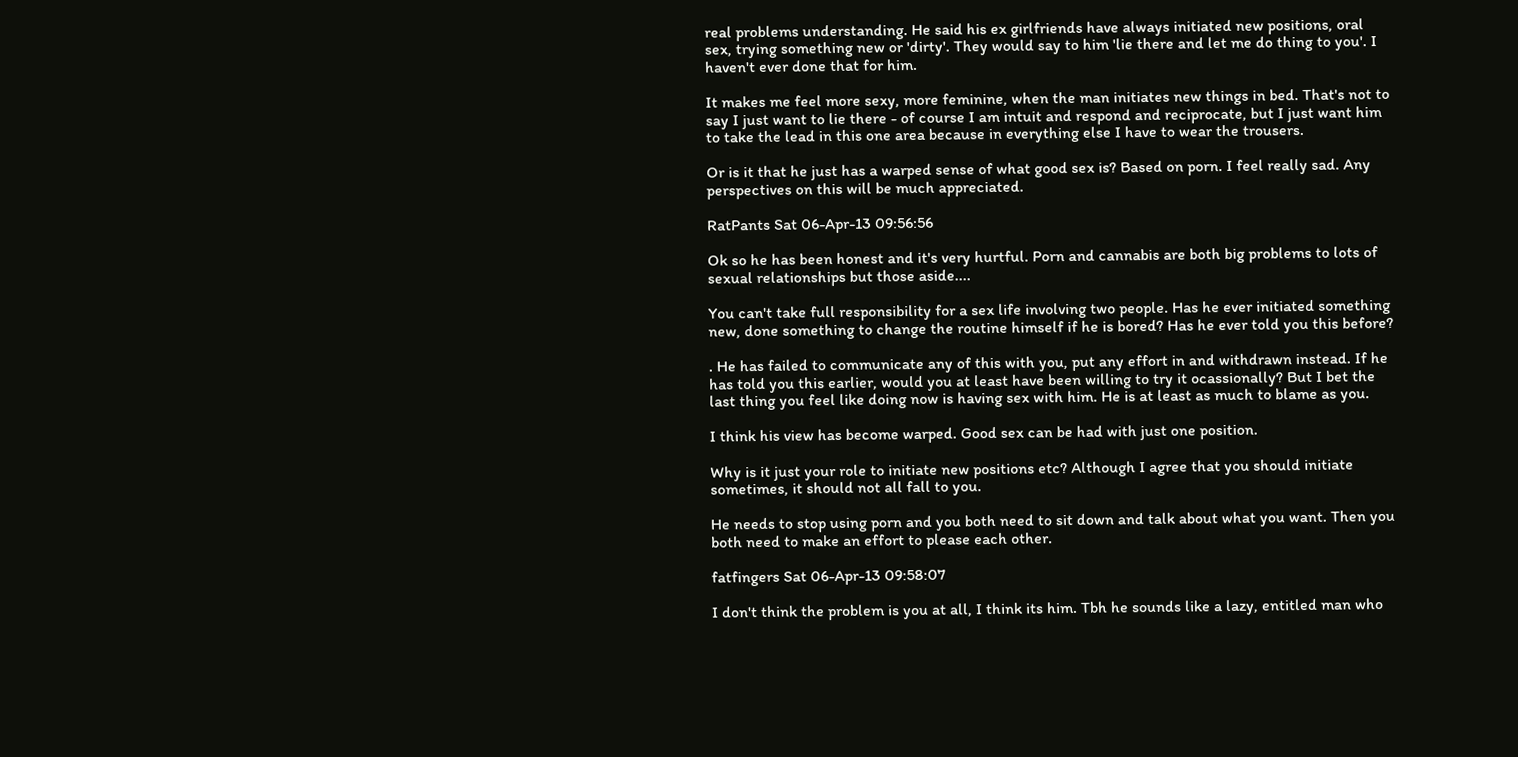real problems understanding. He said his ex girlfriends have always initiated new positions, oral sex, trying something new or 'dirty'. They would say to him 'lie there and let me do thing to you'. I haven't ever done that for him.

It makes me feel more sexy, more feminine, when the man initiates new things in bed. That's not to say I just want to lie there - of course I am intuit and respond and reciprocate, but I just want him to take the lead in this one area because in everything else I have to wear the trousers.

Or is it that he just has a warped sense of what good sex is? Based on porn. I feel really sad. Any perspectives on this will be much appreciated.

RatPants Sat 06-Apr-13 09:56:56

Ok so he has been honest and it's very hurtful. Porn and cannabis are both big problems to lots of sexual relationships but those aside....

You can't take full responsibility for a sex life involving two people. Has he ever initiated something new, done something to change the routine himself if he is bored? Has he ever told you this before?

. He has failed to communicate any of this with you, put any effort in and withdrawn instead. If he has told you this earlier, would you at least have been willing to try it ocassionally? But I bet the last thing you feel like doing now is having sex with him. He is at least as much to blame as you.

I think his view has become warped. Good sex can be had with just one position.

Why is it just your role to initiate new positions etc? Although I agree that you should initiate sometimes, it should not all fall to you.

He needs to stop using porn and you both need to sit down and talk about what you want. Then you both need to make an effort to please each other.

fatfingers Sat 06-Apr-13 09:58:07

I don't think the problem is you at all, I think its him. Tbh he sounds like a lazy, entitled man who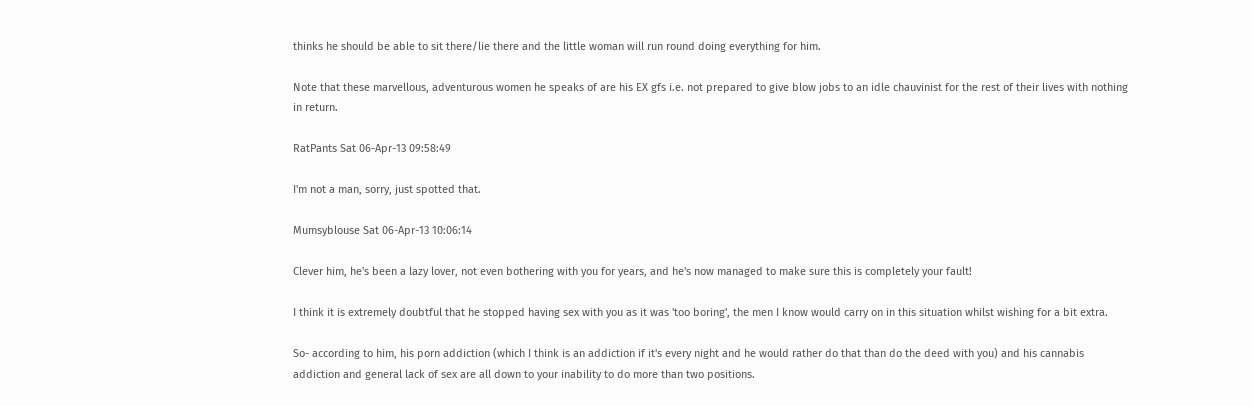thinks he should be able to sit there/lie there and the little woman will run round doing everything for him.

Note that these marvellous, adventurous women he speaks of are his EX gfs i.e. not prepared to give blow jobs to an idle chauvinist for the rest of their lives with nothing in return.

RatPants Sat 06-Apr-13 09:58:49

I'm not a man, sorry, just spotted that.

Mumsyblouse Sat 06-Apr-13 10:06:14

Clever him, he's been a lazy lover, not even bothering with you for years, and he's now managed to make sure this is completely your fault!

I think it is extremely doubtful that he stopped having sex with you as it was 'too boring', the men I know would carry on in this situation whilst wishing for a bit extra.

So- according to him, his porn addiction (which I think is an addiction if it's every night and he would rather do that than do the deed with you) and his cannabis addiction and general lack of sex are all down to your inability to do more than two positions.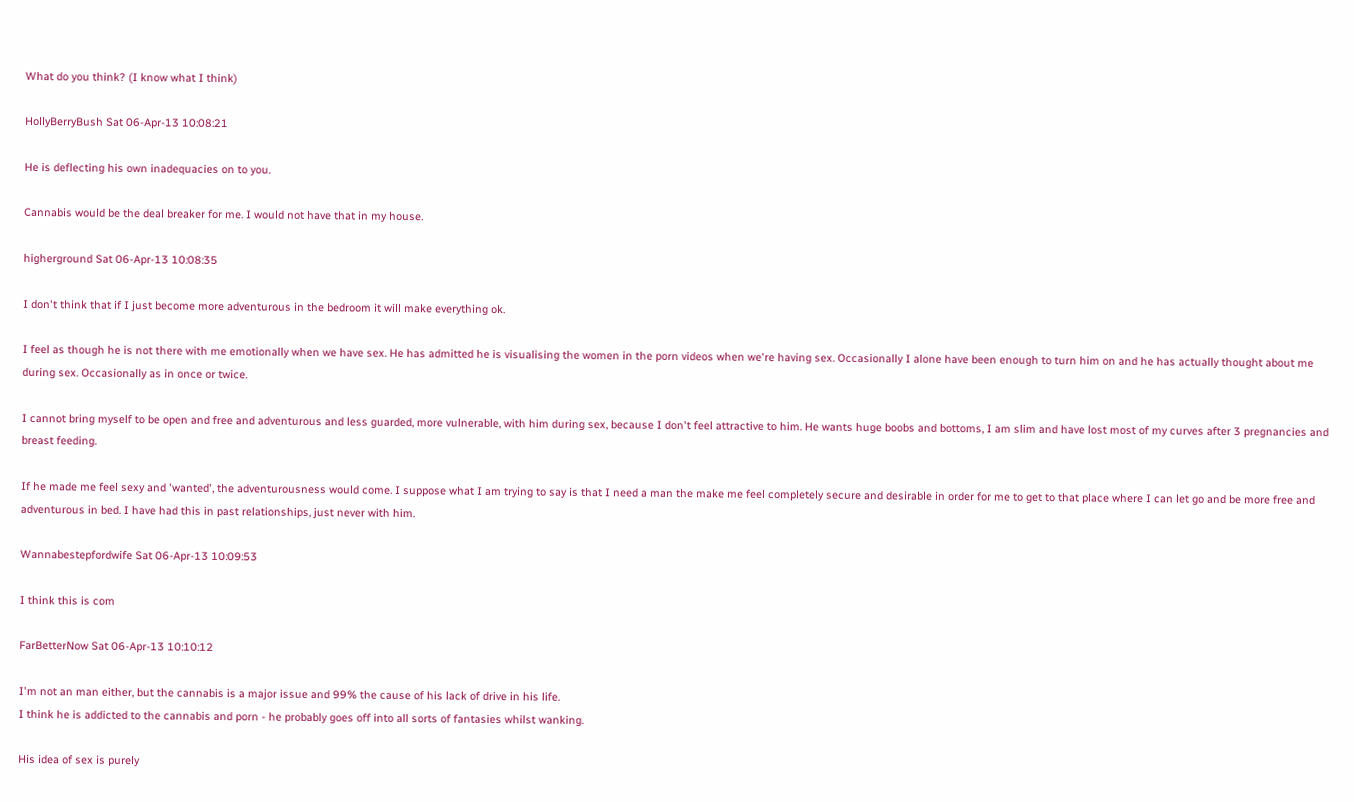What do you think? (I know what I think)

HollyBerryBush Sat 06-Apr-13 10:08:21

He is deflecting his own inadequacies on to you.

Cannabis would be the deal breaker for me. I would not have that in my house.

higherground Sat 06-Apr-13 10:08:35

I don't think that if I just become more adventurous in the bedroom it will make everything ok.

I feel as though he is not there with me emotionally when we have sex. He has admitted he is visualising the women in the porn videos when we're having sex. Occasionally I alone have been enough to turn him on and he has actually thought about me during sex. Occasionally as in once or twice.

I cannot bring myself to be open and free and adventurous and less guarded, more vulnerable, with him during sex, because I don't feel attractive to him. He wants huge boobs and bottoms, I am slim and have lost most of my curves after 3 pregnancies and breast feeding.

If he made me feel sexy and 'wanted', the adventurousness would come. I suppose what I am trying to say is that I need a man the make me feel completely secure and desirable in order for me to get to that place where I can let go and be more free and adventurous in bed. I have had this in past relationships, just never with him.

Wannabestepfordwife Sat 06-Apr-13 10:09:53

I think this is com

FarBetterNow Sat 06-Apr-13 10:10:12

I'm not an man either, but the cannabis is a major issue and 99% the cause of his lack of drive in his life.
I think he is addicted to the cannabis and porn - he probably goes off into all sorts of fantasies whilst wanking.

His idea of sex is purely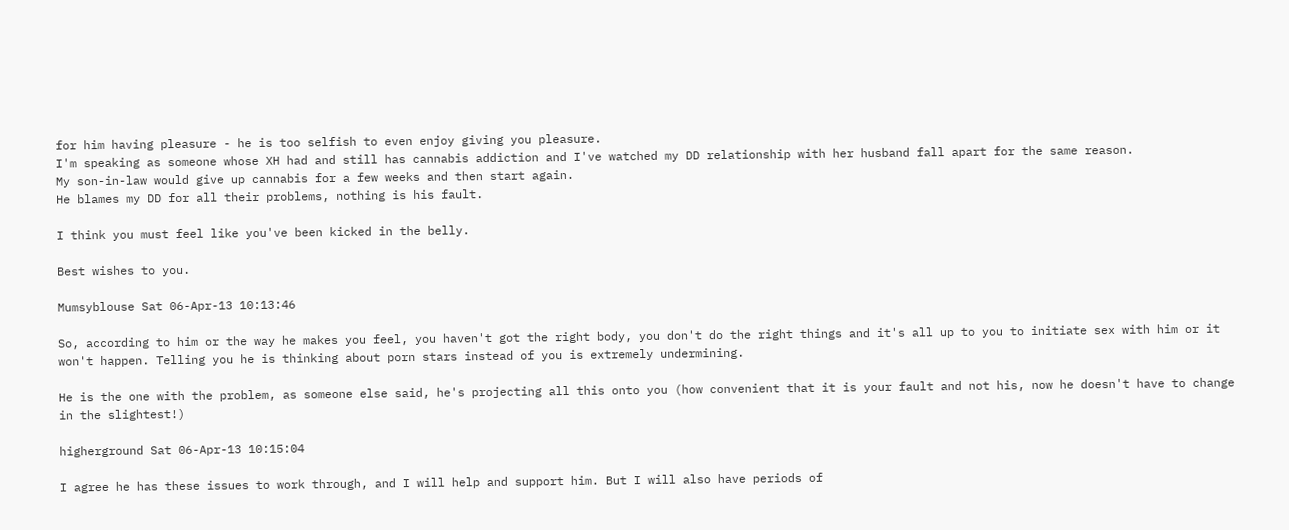for him having pleasure - he is too selfish to even enjoy giving you pleasure.
I'm speaking as someone whose XH had and still has cannabis addiction and I've watched my DD relationship with her husband fall apart for the same reason.
My son-in-law would give up cannabis for a few weeks and then start again.
He blames my DD for all their problems, nothing is his fault.

I think you must feel like you've been kicked in the belly.

Best wishes to you.

Mumsyblouse Sat 06-Apr-13 10:13:46

So, according to him or the way he makes you feel, you haven't got the right body, you don't do the right things and it's all up to you to initiate sex with him or it won't happen. Telling you he is thinking about porn stars instead of you is extremely undermining.

He is the one with the problem, as someone else said, he's projecting all this onto you (how convenient that it is your fault and not his, now he doesn't have to change in the slightest!)

higherground Sat 06-Apr-13 10:15:04

I agree he has these issues to work through, and I will help and support him. But I will also have periods of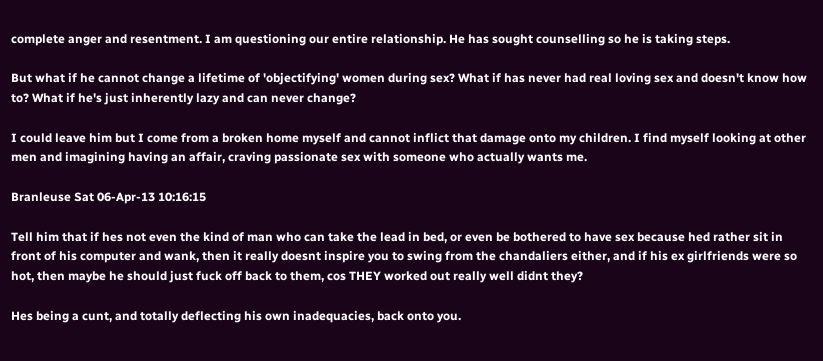complete anger and resentment. I am questioning our entire relationship. He has sought counselling so he is taking steps.

But what if he cannot change a lifetime of 'objectifying' women during sex? What if has never had real loving sex and doesn't know how to? What if he's just inherently lazy and can never change?

I could leave him but I come from a broken home myself and cannot inflict that damage onto my children. I find myself looking at other men and imagining having an affair, craving passionate sex with someone who actually wants me.

Branleuse Sat 06-Apr-13 10:16:15

Tell him that if hes not even the kind of man who can take the lead in bed, or even be bothered to have sex because hed rather sit in front of his computer and wank, then it really doesnt inspire you to swing from the chandaliers either, and if his ex girlfriends were so hot, then maybe he should just fuck off back to them, cos THEY worked out really well didnt they?

Hes being a cunt, and totally deflecting his own inadequacies, back onto you.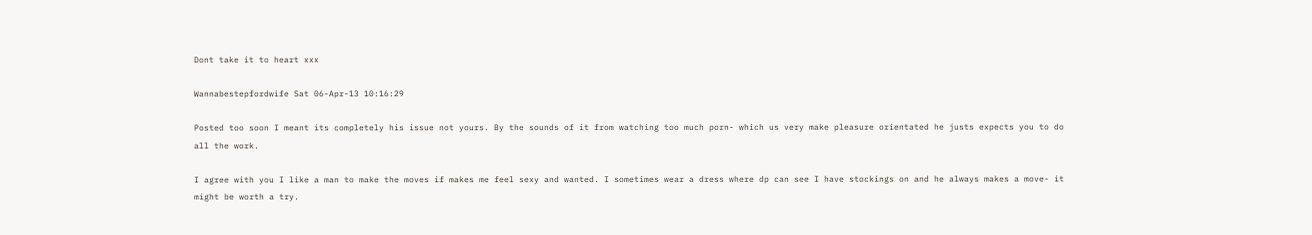Dont take it to heart xxx

Wannabestepfordwife Sat 06-Apr-13 10:16:29

Posted too soon I meant its completely his issue not yours. By the sounds of it from watching too much porn- which us very make pleasure orientated he justs expects you to do all the work.

I agree with you I like a man to make the moves if makes me feel sexy and wanted. I sometimes wear a dress where dp can see I have stockings on and he always makes a move- it might be worth a try.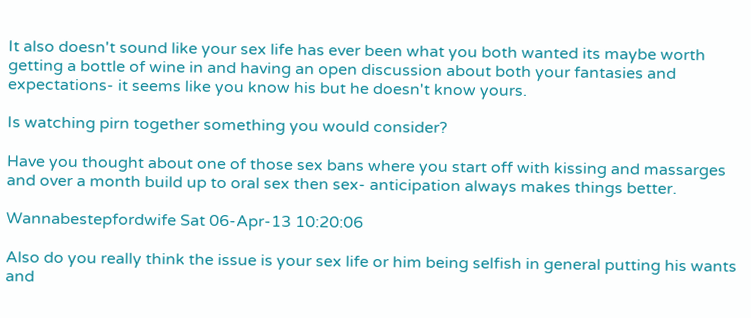It also doesn't sound like your sex life has ever been what you both wanted its maybe worth getting a bottle of wine in and having an open discussion about both your fantasies and expectations- it seems like you know his but he doesn't know yours.

Is watching pirn together something you would consider?

Have you thought about one of those sex bans where you start off with kissing and massarges and over a month build up to oral sex then sex- anticipation always makes things better.

Wannabestepfordwife Sat 06-Apr-13 10:20:06

Also do you really think the issue is your sex life or him being selfish in general putting his wants and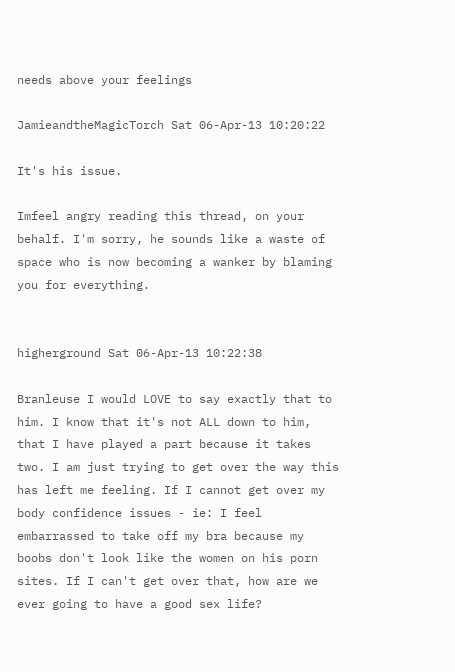needs above your feelings

JamieandtheMagicTorch Sat 06-Apr-13 10:20:22

It's his issue.

Imfeel angry reading this thread, on your behalf. I'm sorry, he sounds like a waste of space who is now becoming a wanker by blaming you for everything.


higherground Sat 06-Apr-13 10:22:38

Branleuse I would LOVE to say exactly that to him. I know that it's not ALL down to him, that I have played a part because it takes two. I am just trying to get over the way this has left me feeling. If I cannot get over my body confidence issues - ie: I feel embarrassed to take off my bra because my boobs don't look like the women on his porn sites. If I can't get over that, how are we ever going to have a good sex life?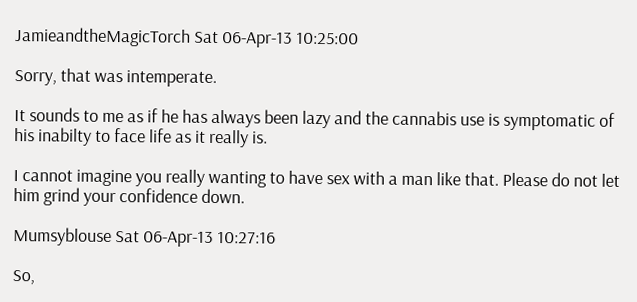JamieandtheMagicTorch Sat 06-Apr-13 10:25:00

Sorry, that was intemperate.

It sounds to me as if he has always been lazy and the cannabis use is symptomatic of his inabilty to face life as it really is.

I cannot imagine you really wanting to have sex with a man like that. Please do not let him grind your confidence down.

Mumsyblouse Sat 06-Apr-13 10:27:16

So,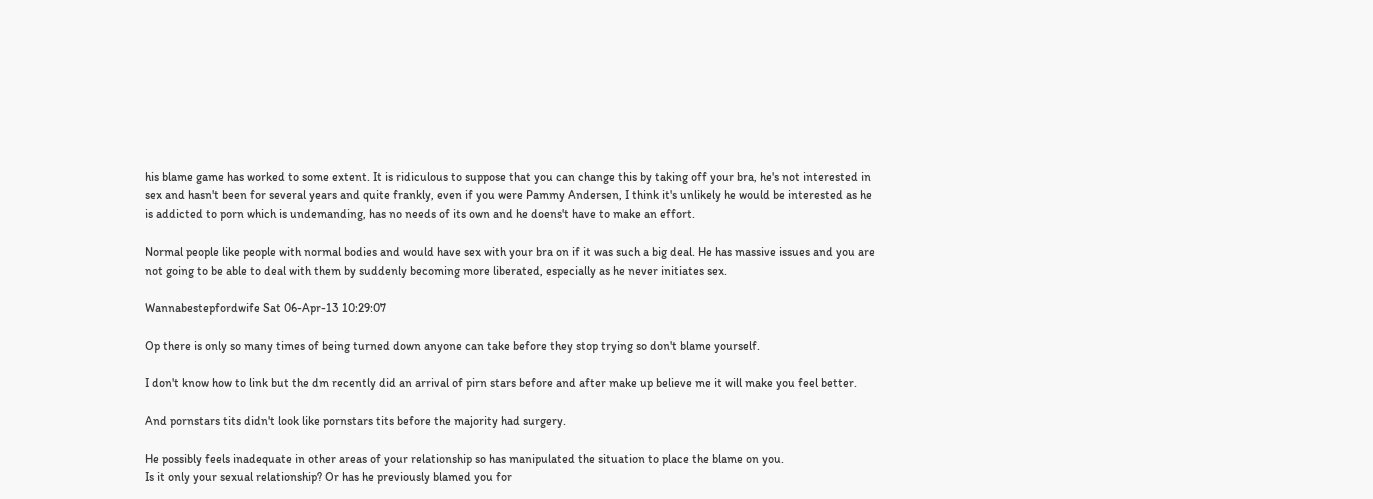his blame game has worked to some extent. It is ridiculous to suppose that you can change this by taking off your bra, he's not interested in sex and hasn't been for several years and quite frankly, even if you were Pammy Andersen, I think it's unlikely he would be interested as he is addicted to porn which is undemanding, has no needs of its own and he doens't have to make an effort.

Normal people like people with normal bodies and would have sex with your bra on if it was such a big deal. He has massive issues and you are not going to be able to deal with them by suddenly becoming more liberated, especially as he never initiates sex.

Wannabestepfordwife Sat 06-Apr-13 10:29:07

Op there is only so many times of being turned down anyone can take before they stop trying so don't blame yourself.

I don't know how to link but the dm recently did an arrival of pirn stars before and after make up believe me it will make you feel better.

And pornstars tits didn't look like pornstars tits before the majority had surgery.

He possibly feels inadequate in other areas of your relationship so has manipulated the situation to place the blame on you.
Is it only your sexual relationship? Or has he previously blamed you for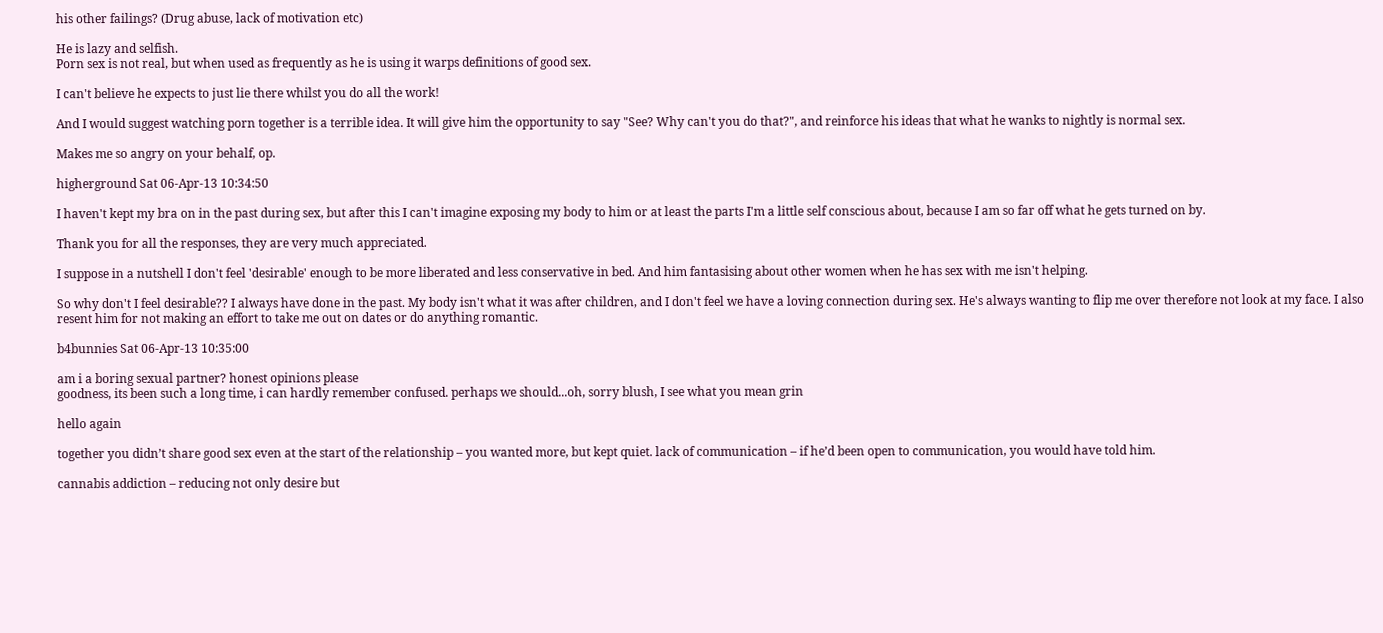his other failings? (Drug abuse, lack of motivation etc)

He is lazy and selfish.
Porn sex is not real, but when used as frequently as he is using it warps definitions of good sex.

I can't believe he expects to just lie there whilst you do all the work!

And I would suggest watching porn together is a terrible idea. It will give him the opportunity to say "See? Why can't you do that?", and reinforce his ideas that what he wanks to nightly is normal sex.

Makes me so angry on your behalf, op.

higherground Sat 06-Apr-13 10:34:50

I haven't kept my bra on in the past during sex, but after this I can't imagine exposing my body to him or at least the parts I'm a little self conscious about, because I am so far off what he gets turned on by.

Thank you for all the responses, they are very much appreciated.

I suppose in a nutshell I don't feel 'desirable' enough to be more liberated and less conservative in bed. And him fantasising about other women when he has sex with me isn't helping.

So why don't I feel desirable?? I always have done in the past. My body isn't what it was after children, and I don't feel we have a loving connection during sex. He's always wanting to flip me over therefore not look at my face. I also resent him for not making an effort to take me out on dates or do anything romantic.

b4bunnies Sat 06-Apr-13 10:35:00

am i a boring sexual partner? honest opinions please
goodness, its been such a long time, i can hardly remember confused. perhaps we should...oh, sorry blush, I see what you mean grin

hello again

together you didn’t share good sex even at the start of the relationship – you wanted more, but kept quiet. lack of communication – if he’d been open to communication, you would have told him.

cannabis addiction – reducing not only desire but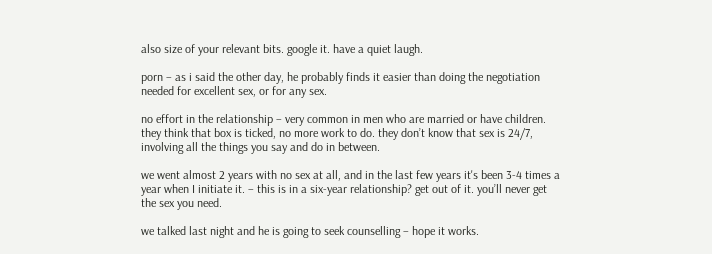also size of your relevant bits. google it. have a quiet laugh.

porn – as i said the other day, he probably finds it easier than doing the negotiation needed for excellent sex, or for any sex.

no effort in the relationship – very common in men who are married or have children. they think that box is ticked, no more work to do. they don’t know that sex is 24/7, involving all the things you say and do in between.

we went almost 2 years with no sex at all, and in the last few years it's been 3-4 times a year when I initiate it. – this is in a six-year relationship? get out of it. you’ll never get the sex you need.

we talked last night and he is going to seek counselling – hope it works.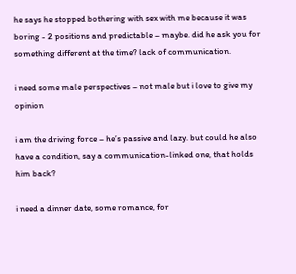he says he stopped bothering with sex with me because it was boring - 2 positions and predictable – maybe. did he ask you for something different at the time? lack of communication.

i need some male perspectives – not male but i love to give my opinion

i am the driving force – he’s passive and lazy. but could he also have a condition, say a communication-linked one, that holds him back?

i need a dinner date, some romance, for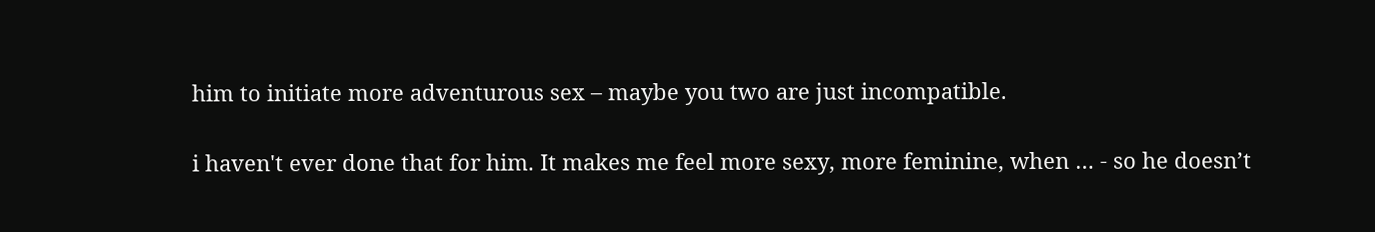him to initiate more adventurous sex – maybe you two are just incompatible.

i haven't ever done that for him. It makes me feel more sexy, more feminine, when … - so he doesn’t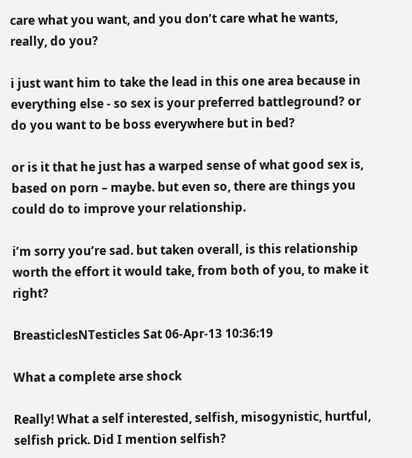care what you want, and you don’t care what he wants, really, do you?

i just want him to take the lead in this one area because in everything else - so sex is your preferred battleground? or do you want to be boss everywhere but in bed?

or is it that he just has a warped sense of what good sex is, based on porn – maybe. but even so, there are things you could do to improve your relationship.

i’m sorry you’re sad. but taken overall, is this relationship worth the effort it would take, from both of you, to make it right?

BreasticlesNTesticles Sat 06-Apr-13 10:36:19

What a complete arse shock

Really! What a self interested, selfish, misogynistic, hurtful, selfish prick. Did I mention selfish?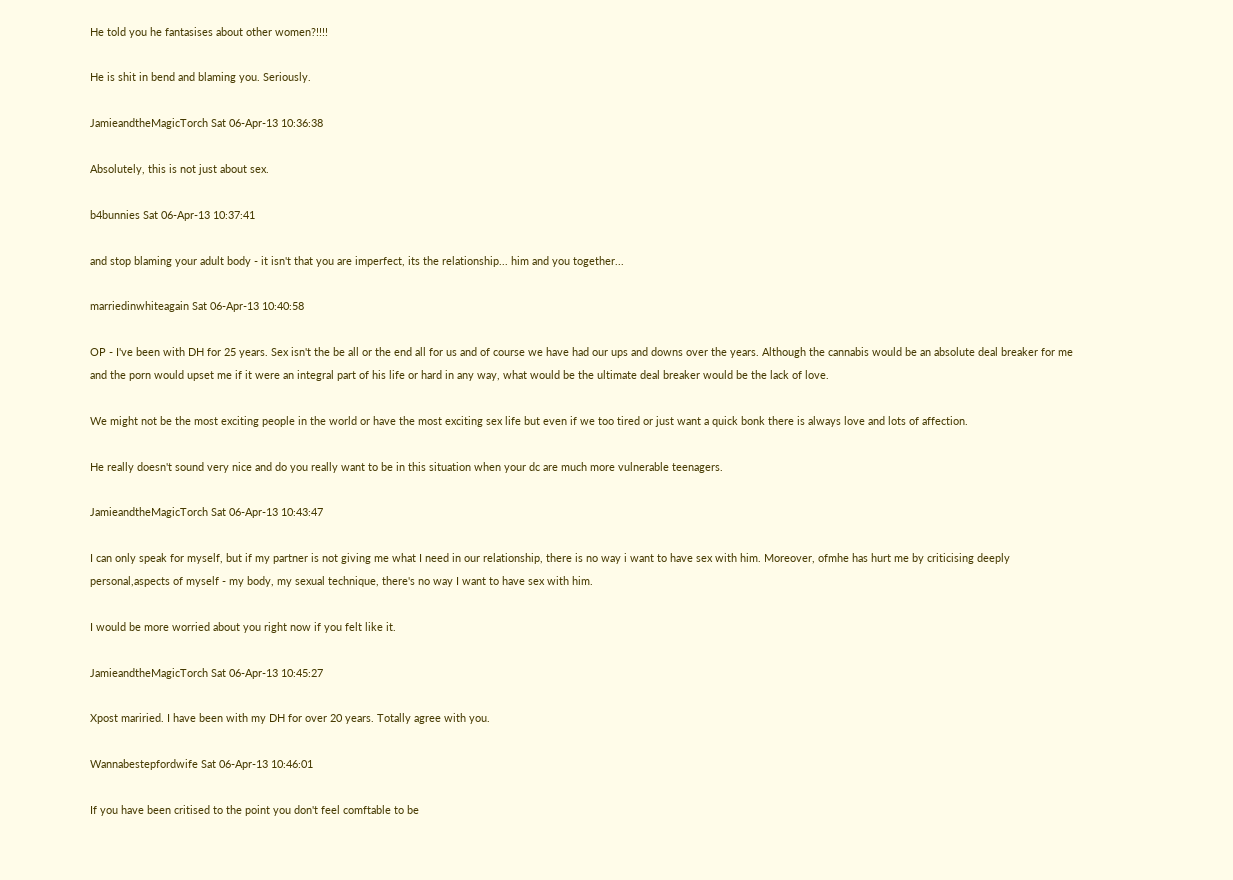He told you he fantasises about other women?!!!!

He is shit in bend and blaming you. Seriously.

JamieandtheMagicTorch Sat 06-Apr-13 10:36:38

Absolutely, this is not just about sex.

b4bunnies Sat 06-Apr-13 10:37:41

and stop blaming your adult body - it isn't that you are imperfect, its the relationship... him and you together...

marriedinwhiteagain Sat 06-Apr-13 10:40:58

OP - I've been with DH for 25 years. Sex isn't the be all or the end all for us and of course we have had our ups and downs over the years. Although the cannabis would be an absolute deal breaker for me and the porn would upset me if it were an integral part of his life or hard in any way, what would be the ultimate deal breaker would be the lack of love.

We might not be the most exciting people in the world or have the most exciting sex life but even if we too tired or just want a quick bonk there is always love and lots of affection.

He really doesn't sound very nice and do you really want to be in this situation when your dc are much more vulnerable teenagers.

JamieandtheMagicTorch Sat 06-Apr-13 10:43:47

I can only speak for myself, but if my partner is not giving me what I need in our relationship, there is no way i want to have sex with him. Moreover, ofmhe has hurt me by criticising deeply personal,aspects of myself - my body, my sexual technique, there's no way I want to have sex with him.

I would be more worried about you right now if you felt like it.

JamieandtheMagicTorch Sat 06-Apr-13 10:45:27

Xpost mariried. I have been with my DH for over 20 years. Totally agree with you.

Wannabestepfordwife Sat 06-Apr-13 10:46:01

If you have been critised to the point you don't feel comftable to be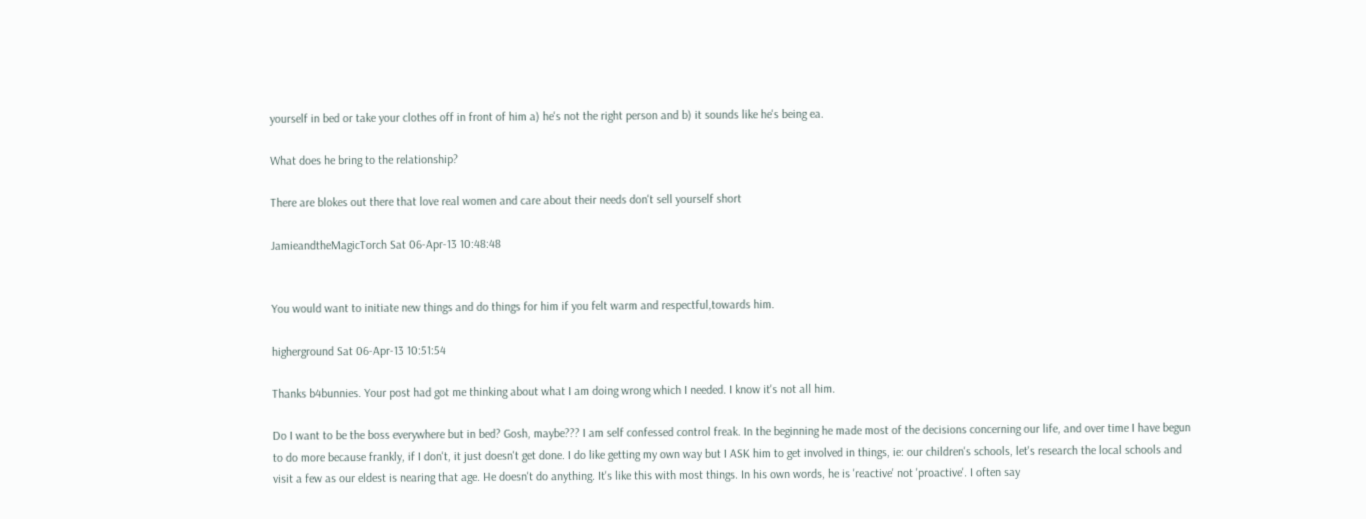yourself in bed or take your clothes off in front of him a) he's not the right person and b) it sounds like he's being ea.

What does he bring to the relationship?

There are blokes out there that love real women and care about their needs don't sell yourself short

JamieandtheMagicTorch Sat 06-Apr-13 10:48:48


You would want to initiate new things and do things for him if you felt warm and respectful,towards him.

higherground Sat 06-Apr-13 10:51:54

Thanks b4bunnies. Your post had got me thinking about what I am doing wrong which I needed. I know it's not all him.

Do I want to be the boss everywhere but in bed? Gosh, maybe??? I am self confessed control freak. In the beginning he made most of the decisions concerning our life, and over time I have begun to do more because frankly, if I don't, it just doesn't get done. I do like getting my own way but I ASK him to get involved in things, ie: our children's schools, let's research the local schools and visit a few as our eldest is nearing that age. He doesn't do anything. It's like this with most things. In his own words, he is 'reactive' not 'proactive'. I often say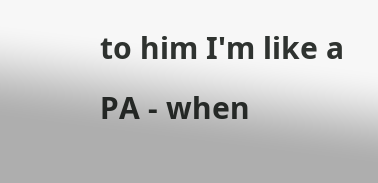to him I'm like a PA - when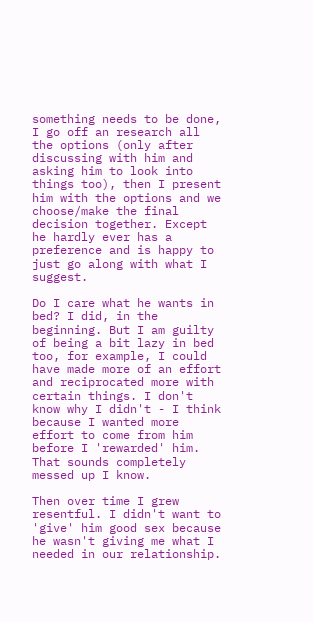something needs to be done, I go off an research all the options (only after discussing with him and asking him to look into things too), then I present him with the options and we choose/make the final decision together. Except he hardly ever has a preference and is happy to just go along with what I suggest.

Do I care what he wants in bed? I did, in the beginning. But I am guilty of being a bit lazy in bed too, for example, I could have made more of an effort and reciprocated more with certain things. I don't know why I didn't - I think because I wanted more effort to come from him before I 'rewarded' him. That sounds completely messed up I know.

Then over time I grew resentful. I didn't want to 'give' him good sex because he wasn't giving me what I needed in our relationship.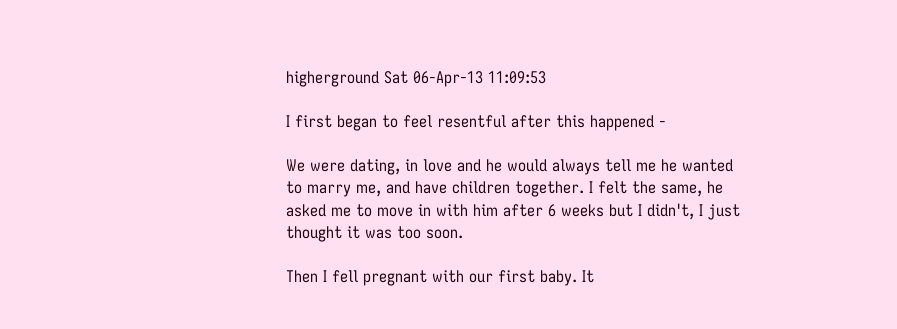higherground Sat 06-Apr-13 11:09:53

I first began to feel resentful after this happened -

We were dating, in love and he would always tell me he wanted to marry me, and have children together. I felt the same, he asked me to move in with him after 6 weeks but I didn't, I just thought it was too soon.

Then I fell pregnant with our first baby. It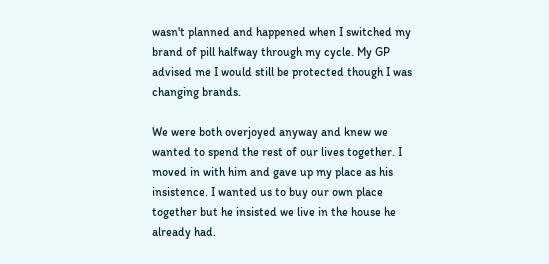wasn't planned and happened when I switched my brand of pill halfway through my cycle. My GP advised me I would still be protected though I was changing brands.

We were both overjoyed anyway and knew we wanted to spend the rest of our lives together. I moved in with him and gave up my place as his insistence. I wanted us to buy our own place together but he insisted we live in the house he already had.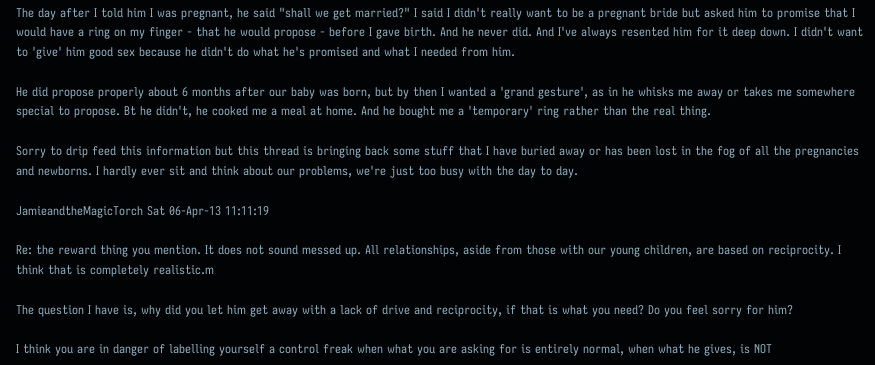The day after I told him I was pregnant, he said "shall we get married?" I said I didn't really want to be a pregnant bride but asked him to promise that I would have a ring on my finger - that he would propose - before I gave birth. And he never did. And I've always resented him for it deep down. I didn't want to 'give' him good sex because he didn't do what he's promised and what I needed from him.

He did propose properly about 6 months after our baby was born, but by then I wanted a 'grand gesture', as in he whisks me away or takes me somewhere special to propose. Bt he didn't, he cooked me a meal at home. And he bought me a 'temporary' ring rather than the real thing.

Sorry to drip feed this information but this thread is bringing back some stuff that I have buried away or has been lost in the fog of all the pregnancies and newborns. I hardly ever sit and think about our problems, we're just too busy with the day to day.

JamieandtheMagicTorch Sat 06-Apr-13 11:11:19

Re: the reward thing you mention. It does not sound messed up. All relationships, aside from those with our young children, are based on reciprocity. I think that is completely realistic.m

The question I have is, why did you let him get away with a lack of drive and reciprocity, if that is what you need? Do you feel sorry for him?

I think you are in danger of labelling yourself a control freak when what you are asking for is entirely normal, when what he gives, is NOT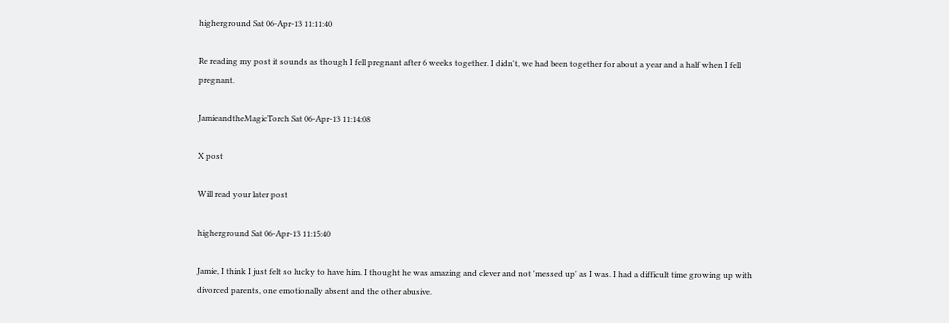higherground Sat 06-Apr-13 11:11:40

Re reading my post it sounds as though I fell pregnant after 6 weeks together. I didn't, we had been together for about a year and a half when I fell pregnant.

JamieandtheMagicTorch Sat 06-Apr-13 11:14:08

X post

Will read your later post

higherground Sat 06-Apr-13 11:15:40

Jamie, I think I just felt so lucky to have him. I thought he was amazing and clever and not 'messed up' as I was. I had a difficult time growing up with divorced parents, one emotionally absent and the other abusive.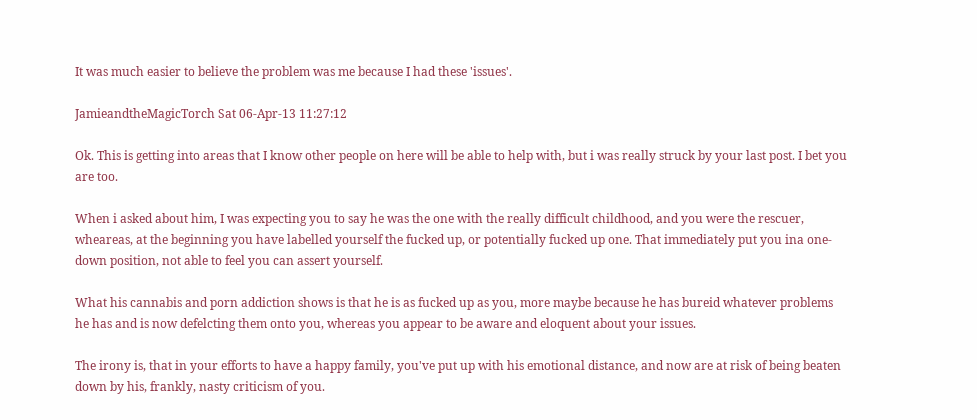It was much easier to believe the problem was me because I had these 'issues'.

JamieandtheMagicTorch Sat 06-Apr-13 11:27:12

Ok. This is getting into areas that I know other people on here will be able to help with, but i was really struck by your last post. I bet you are too.

When i asked about him, I was expecting you to say he was the one with the really difficult childhood, and you were the rescuer, wheareas, at the beginning you have labelled yourself the fucked up, or potentially fucked up one. That immediately put you ina one- down position, not able to feel you can assert yourself.

What his cannabis and porn addiction shows is that he is as fucked up as you, more maybe because he has bureid whatever problems he has and is now defelcting them onto you, whereas you appear to be aware and eloquent about your issues.

The irony is, that in your efforts to have a happy family, you've put up with his emotional distance, and now are at risk of being beaten down by his, frankly, nasty criticism of you.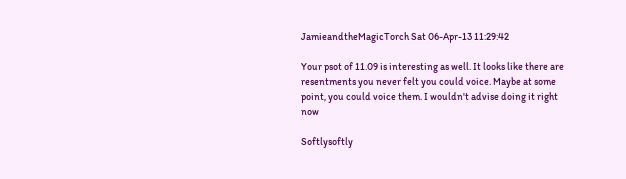JamieandtheMagicTorch Sat 06-Apr-13 11:29:42

Your psot of 11.09 is interesting as well. It looks like there are resentments you never felt you could voice. Maybe at some point, you could voice them. I wouldn't advise doing it right now

Softlysoftly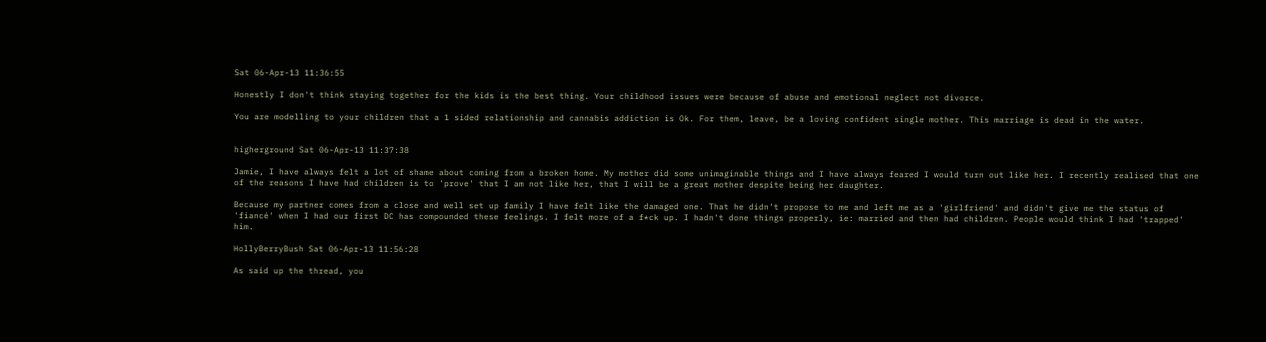Sat 06-Apr-13 11:36:55

Honestly I don't think staying together for the kids is the best thing. Your childhood issues were because of abuse and emotional neglect not divorce.

You are modelling to your children that a 1 sided relationship and cannabis addiction is Ok. For them, leave, be a loving confident single mother. This marriage is dead in the water.


higherground Sat 06-Apr-13 11:37:38

Jamie, I have always felt a lot of shame about coming from a broken home. My mother did some unimaginable things and I have always feared I would turn out like her. I recently realised that one of the reasons I have had children is to 'prove' that I am not like her, that I will be a great mother despite being her daughter.

Because my partner comes from a close and well set up family I have felt like the damaged one. That he didn't propose to me and left me as a 'girlfriend' and didn't give me the status of 'fiancé' when I had our first DC has compounded these feelings. I felt more of a f*ck up. I hadn't done things properly, ie: married and then had children. People would think I had 'trapped' him.

HollyBerryBush Sat 06-Apr-13 11:56:28

As said up the thread, you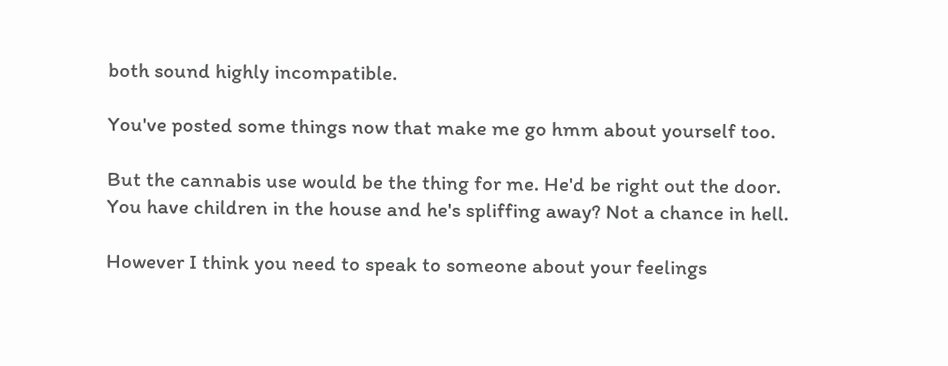both sound highly incompatible.

You've posted some things now that make me go hmm about yourself too.

But the cannabis use would be the thing for me. He'd be right out the door. You have children in the house and he's spliffing away? Not a chance in hell.

However I think you need to speak to someone about your feelings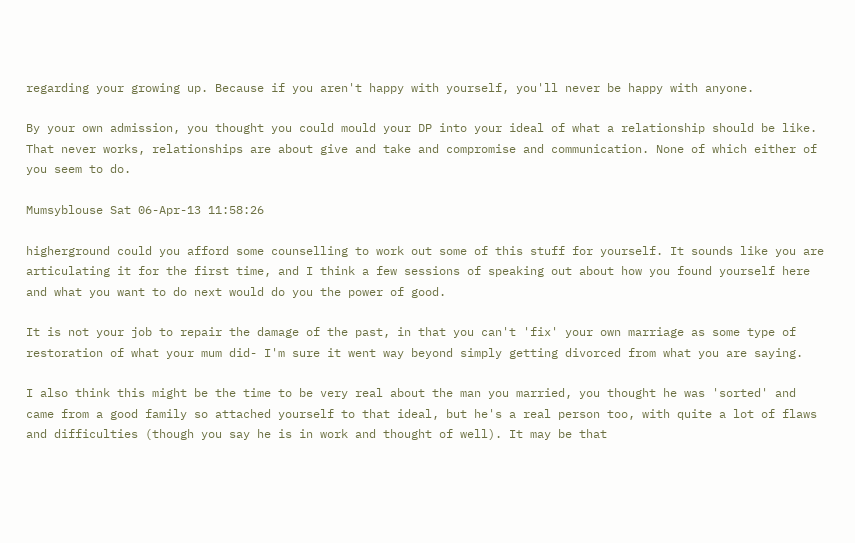regarding your growing up. Because if you aren't happy with yourself, you'll never be happy with anyone.

By your own admission, you thought you could mould your DP into your ideal of what a relationship should be like. That never works, relationships are about give and take and compromise and communication. None of which either of you seem to do.

Mumsyblouse Sat 06-Apr-13 11:58:26

higherground could you afford some counselling to work out some of this stuff for yourself. It sounds like you are articulating it for the first time, and I think a few sessions of speaking out about how you found yourself here and what you want to do next would do you the power of good.

It is not your job to repair the damage of the past, in that you can't 'fix' your own marriage as some type of restoration of what your mum did- I'm sure it went way beyond simply getting divorced from what you are saying.

I also think this might be the time to be very real about the man you married, you thought he was 'sorted' and came from a good family so attached yourself to that ideal, but he's a real person too, with quite a lot of flaws and difficulties (though you say he is in work and thought of well). It may be that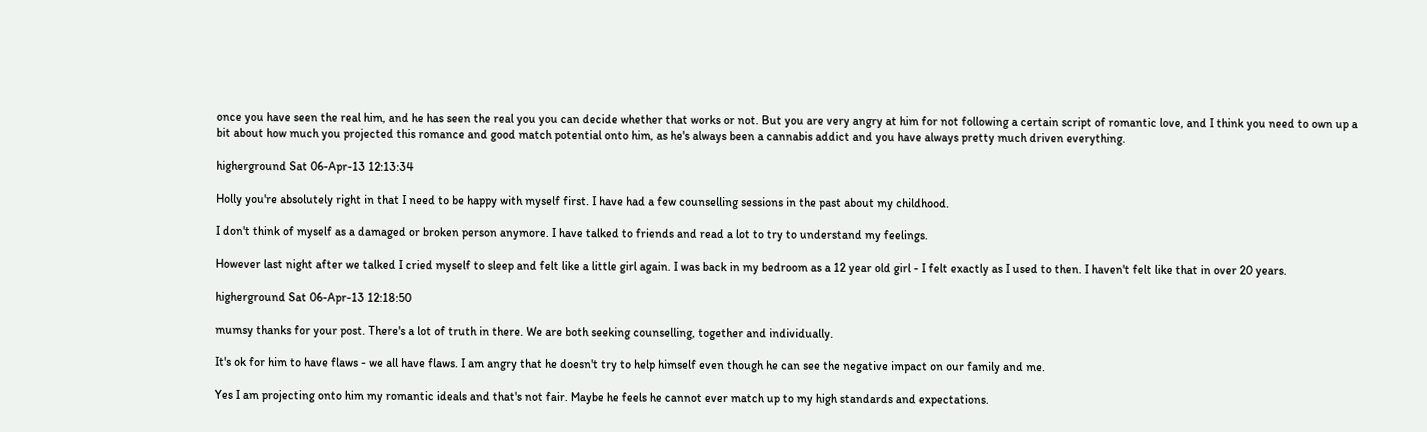once you have seen the real him, and he has seen the real you you can decide whether that works or not. But you are very angry at him for not following a certain script of romantic love, and I think you need to own up a bit about how much you projected this romance and good match potential onto him, as he's always been a cannabis addict and you have always pretty much driven everything.

higherground Sat 06-Apr-13 12:13:34

Holly you're absolutely right in that I need to be happy with myself first. I have had a few counselling sessions in the past about my childhood.

I don't think of myself as a damaged or broken person anymore. I have talked to friends and read a lot to try to understand my feelings.

However last night after we talked I cried myself to sleep and felt like a little girl again. I was back in my bedroom as a 12 year old girl - I felt exactly as I used to then. I haven't felt like that in over 20 years.

higherground Sat 06-Apr-13 12:18:50

mumsy thanks for your post. There's a lot of truth in there. We are both seeking counselling, together and individually.

It's ok for him to have flaws - we all have flaws. I am angry that he doesn't try to help himself even though he can see the negative impact on our family and me.

Yes I am projecting onto him my romantic ideals and that's not fair. Maybe he feels he cannot ever match up to my high standards and expectations.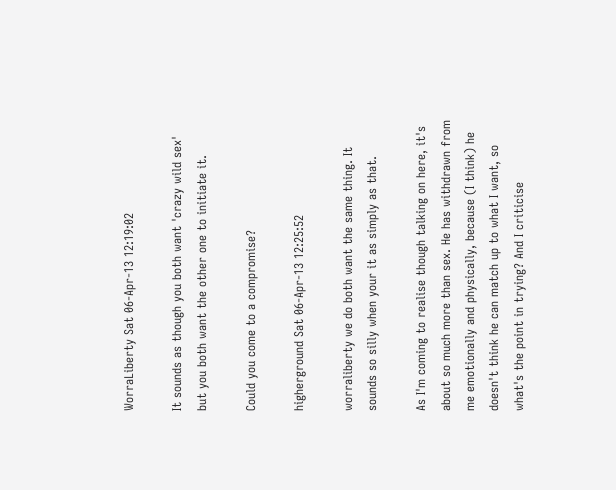WorraLiberty Sat 06-Apr-13 12:19:02

It sounds as though you both want 'crazy wild sex' but you both want the other one to initiate it.

Could you come to a compromise?

higherground Sat 06-Apr-13 12:25:52

worraliberty we do both want the same thing. It sounds so silly when your it as simply as that.

As I'm coming to realise though talking on here, it's about so much more than sex. He has withdrawn from me emotionally and physically, because (I think) he doesn't think he can match up to what I want, so what's the point in trying? And I criticise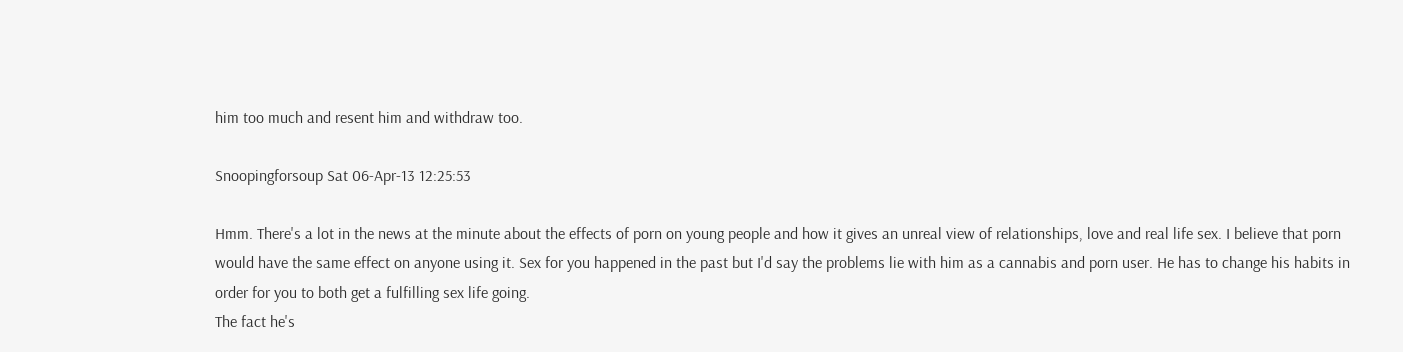him too much and resent him and withdraw too.

Snoopingforsoup Sat 06-Apr-13 12:25:53

Hmm. There's a lot in the news at the minute about the effects of porn on young people and how it gives an unreal view of relationships, love and real life sex. I believe that porn would have the same effect on anyone using it. Sex for you happened in the past but I'd say the problems lie with him as a cannabis and porn user. He has to change his habits in order for you to both get a fulfilling sex life going.
The fact he's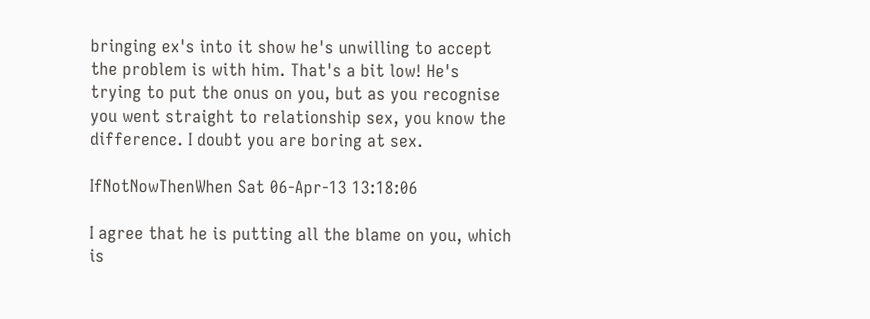bringing ex's into it show he's unwilling to accept the problem is with him. That's a bit low! He's trying to put the onus on you, but as you recognise you went straight to relationship sex, you know the difference. I doubt you are boring at sex.

IfNotNowThenWhen Sat 06-Apr-13 13:18:06

I agree that he is putting all the blame on you, which is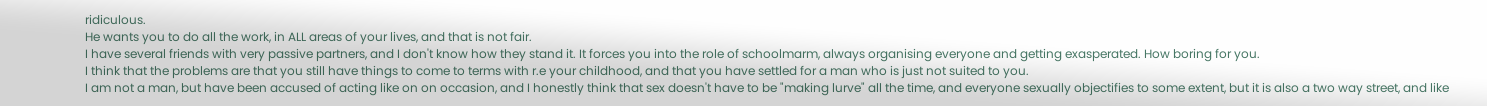ridiculous.
He wants you to do all the work, in ALL areas of your lives, and that is not fair.
I have several friends with very passive partners, and I don't know how they stand it. It forces you into the role of schoolmarm, always organising everyone and getting exasperated. How boring for you.
I think that the problems are that you still have things to come to terms with r.e your childhood, and that you have settled for a man who is just not suited to you.
I am not a man, but have been accused of acting like on on occasion, and I honestly think that sex doesn't have to be "making lurve" all the time, and everyone sexually objectifies to some extent, but it is also a two way street, and like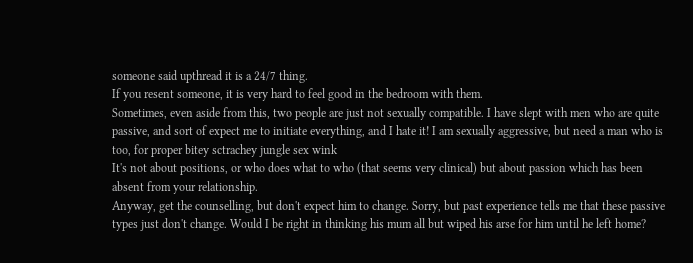someone said upthread it is a 24/7 thing.
If you resent someone, it is very hard to feel good in the bedroom with them.
Sometimes, even aside from this, two people are just not sexually compatible. I have slept with men who are quite passive, and sort of expect me to initiate everything, and I hate it! I am sexually aggressive, but need a man who is too, for proper bitey sctrachey jungle sex wink
It's not about positions, or who does what to who (that seems very clinical) but about passion which has been absent from your relationship.
Anyway, get the counselling, but don't expect him to change. Sorry, but past experience tells me that these passive types just don't change. Would I be right in thinking his mum all but wiped his arse for him until he left home?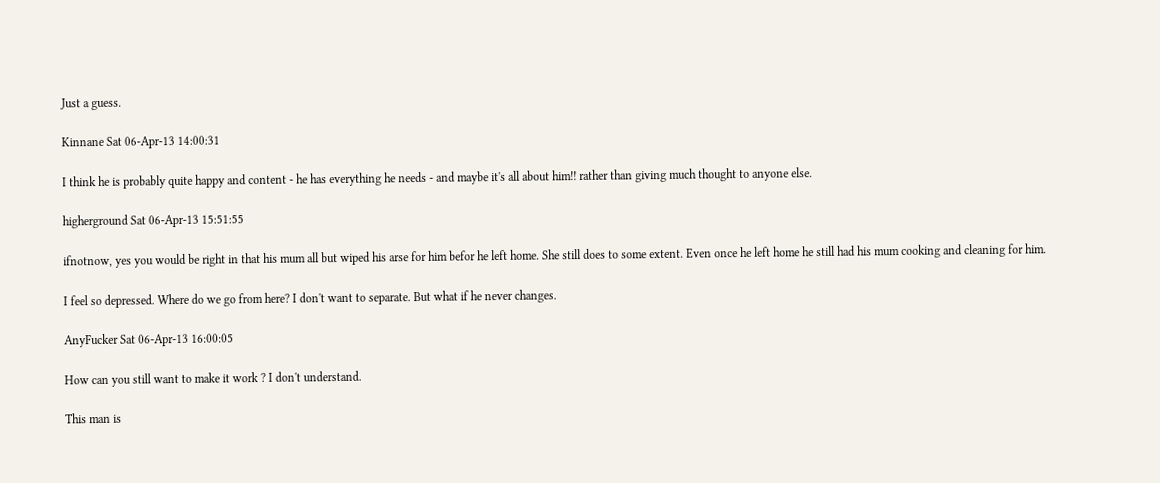Just a guess.

Kinnane Sat 06-Apr-13 14:00:31

I think he is probably quite happy and content - he has everything he needs - and maybe it's all about him!! rather than giving much thought to anyone else.

higherground Sat 06-Apr-13 15:51:55

ifnotnow, yes you would be right in that his mum all but wiped his arse for him befor he left home. She still does to some extent. Even once he left home he still had his mum cooking and cleaning for him.

I feel so depressed. Where do we go from here? I don't want to separate. But what if he never changes.

AnyFucker Sat 06-Apr-13 16:00:05

How can you still want to make it work ? I don't understand.

This man is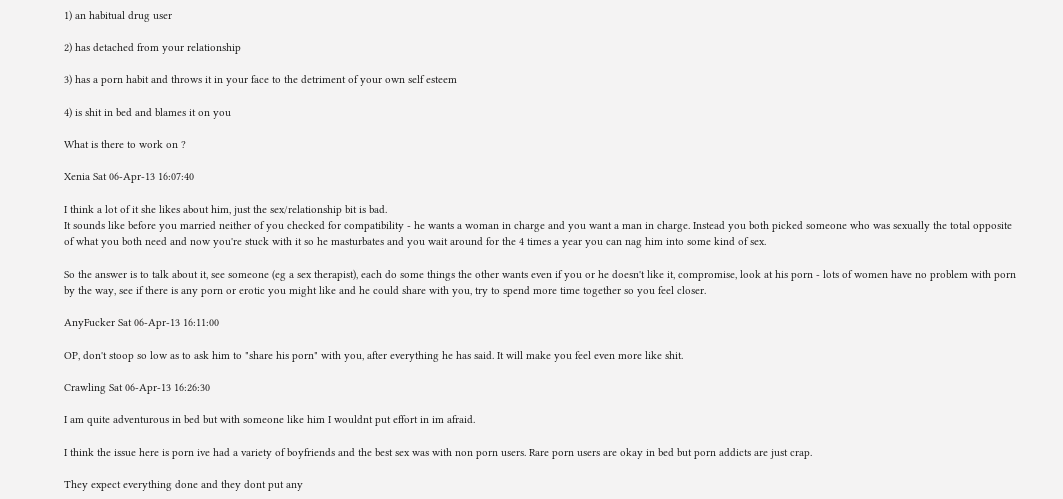1) an habitual drug user

2) has detached from your relationship

3) has a porn habit and throws it in your face to the detriment of your own self esteem

4) is shit in bed and blames it on you

What is there to work on ?

Xenia Sat 06-Apr-13 16:07:40

I think a lot of it she likes about him, just the sex/relationship bit is bad.
It sounds like before you married neither of you checked for compatibility - he wants a woman in charge and you want a man in charge. Instead you both picked someone who was sexually the total opposite of what you both need and now you're stuck with it so he masturbates and you wait around for the 4 times a year you can nag him into some kind of sex.

So the answer is to talk about it, see someone (eg a sex therapist), each do some things the other wants even if you or he doesn't like it, compromise, look at his porn - lots of women have no problem with porn by the way, see if there is any porn or erotic you might like and he could share with you, try to spend more time together so you feel closer.

AnyFucker Sat 06-Apr-13 16:11:00

OP, don't stoop so low as to ask him to "share his porn" with you, after everything he has said. It will make you feel even more like shit.

Crawling Sat 06-Apr-13 16:26:30

I am quite adventurous in bed but with someone like him I wouldnt put effort in im afraid.

I think the issue here is porn ive had a variety of boyfriends and the best sex was with non porn users. Rare porn users are okay in bed but porn addicts are just crap.

They expect everything done and they dont put any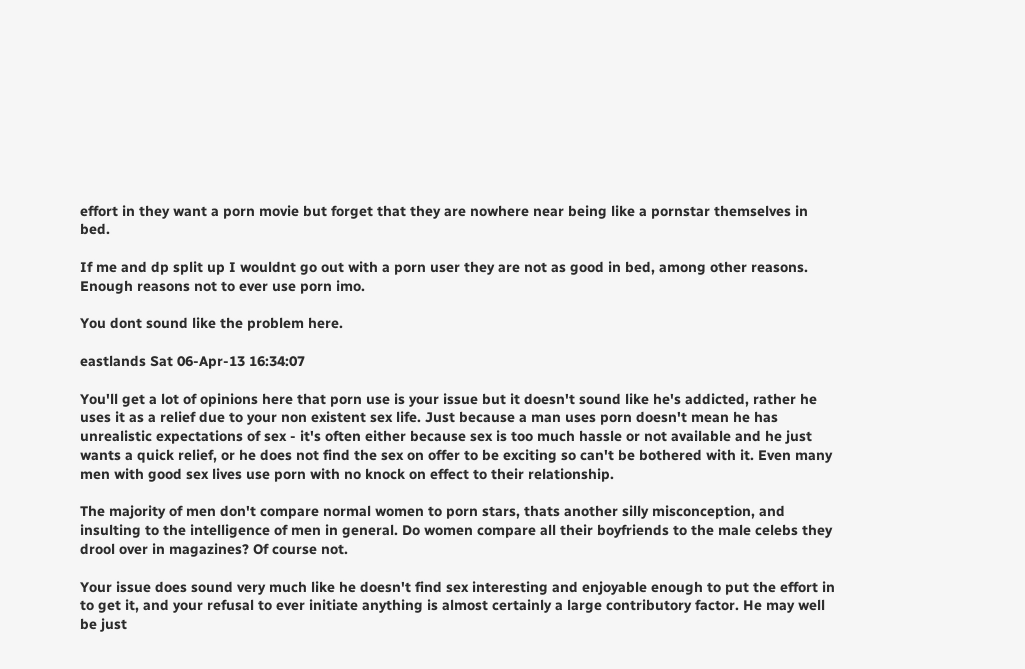effort in they want a porn movie but forget that they are nowhere near being like a pornstar themselves in bed.

If me and dp split up I wouldnt go out with a porn user they are not as good in bed, among other reasons. Enough reasons not to ever use porn imo.

You dont sound like the problem here.

eastlands Sat 06-Apr-13 16:34:07

You'll get a lot of opinions here that porn use is your issue but it doesn't sound like he's addicted, rather he uses it as a relief due to your non existent sex life. Just because a man uses porn doesn't mean he has unrealistic expectations of sex - it's often either because sex is too much hassle or not available and he just wants a quick relief, or he does not find the sex on offer to be exciting so can't be bothered with it. Even many men with good sex lives use porn with no knock on effect to their relationship.

The majority of men don't compare normal women to porn stars, thats another silly misconception, and insulting to the intelligence of men in general. Do women compare all their boyfriends to the male celebs they drool over in magazines? Of course not.

Your issue does sound very much like he doesn't find sex interesting and enjoyable enough to put the effort in to get it, and your refusal to ever initiate anything is almost certainly a large contributory factor. He may well be just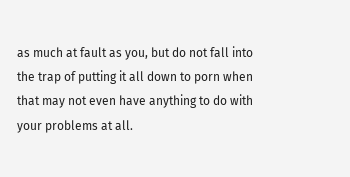as much at fault as you, but do not fall into the trap of putting it all down to porn when that may not even have anything to do with your problems at all.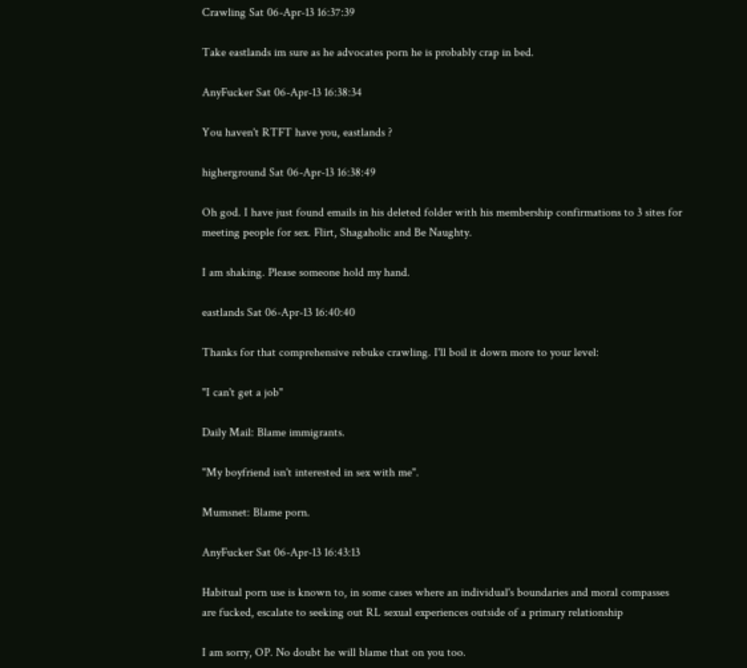Crawling Sat 06-Apr-13 16:37:39

Take eastlands im sure as he advocates porn he is probably crap in bed.

AnyFucker Sat 06-Apr-13 16:38:34

You haven't RTFT have you, eastlands ?

higherground Sat 06-Apr-13 16:38:49

Oh god. I have just found emails in his deleted folder with his membership confirmations to 3 sites for meeting people for sex. Flirt, Shagaholic and Be Naughty.

I am shaking. Please someone hold my hand.

eastlands Sat 06-Apr-13 16:40:40

Thanks for that comprehensive rebuke crawling. I'll boil it down more to your level:

"I can't get a job"

Daily Mail: Blame immigrants.

"My boyfriend isn't interested in sex with me".

Mumsnet: Blame porn.

AnyFucker Sat 06-Apr-13 16:43:13

Habitual porn use is known to, in some cases where an individual's boundaries and moral compasses are fucked, escalate to seeking out RL sexual experiences outside of a primary relationship

I am sorry, OP. No doubt he will blame that on you too.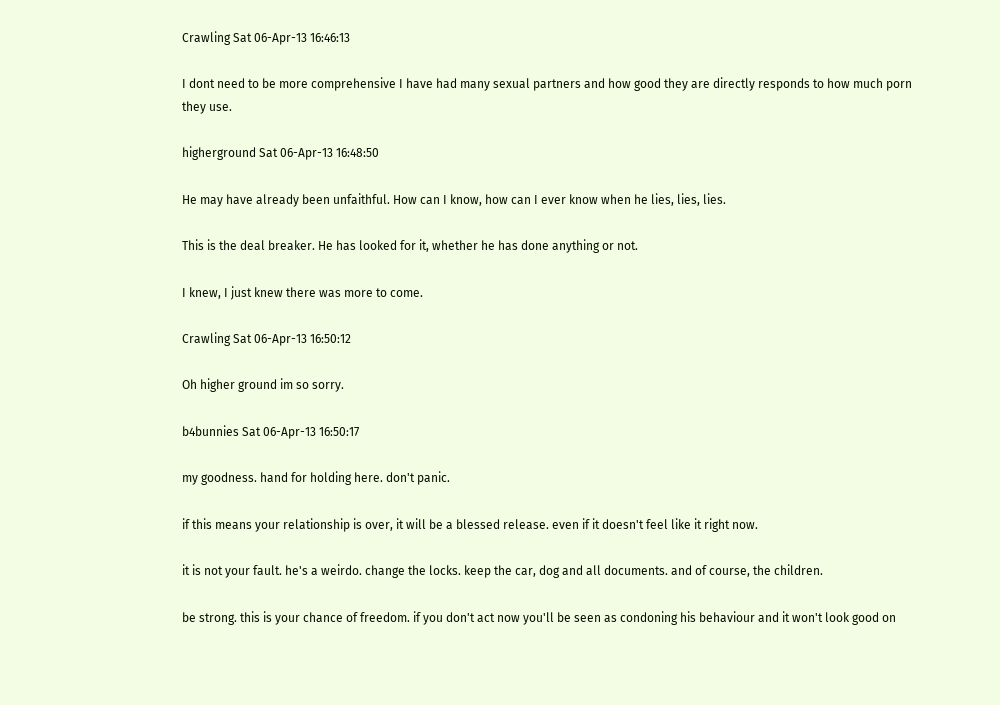Crawling Sat 06-Apr-13 16:46:13

I dont need to be more comprehensive I have had many sexual partners and how good they are directly responds to how much porn they use.

higherground Sat 06-Apr-13 16:48:50

He may have already been unfaithful. How can I know, how can I ever know when he lies, lies, lies.

This is the deal breaker. He has looked for it, whether he has done anything or not.

I knew, I just knew there was more to come.

Crawling Sat 06-Apr-13 16:50:12

Oh higher ground im so sorry.

b4bunnies Sat 06-Apr-13 16:50:17

my goodness. hand for holding here. don't panic.

if this means your relationship is over, it will be a blessed release. even if it doesn't feel like it right now.

it is not your fault. he's a weirdo. change the locks. keep the car, dog and all documents. and of course, the children.

be strong. this is your chance of freedom. if you don't act now you'll be seen as condoning his behaviour and it won't look good on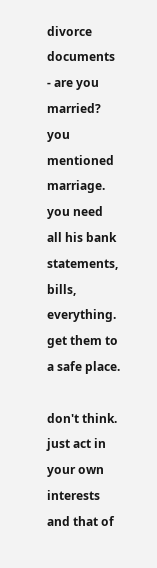divorce documents - are you married? you mentioned marriage. you need all his bank statements, bills, everything. get them to a safe place.

don't think. just act in your own interests and that of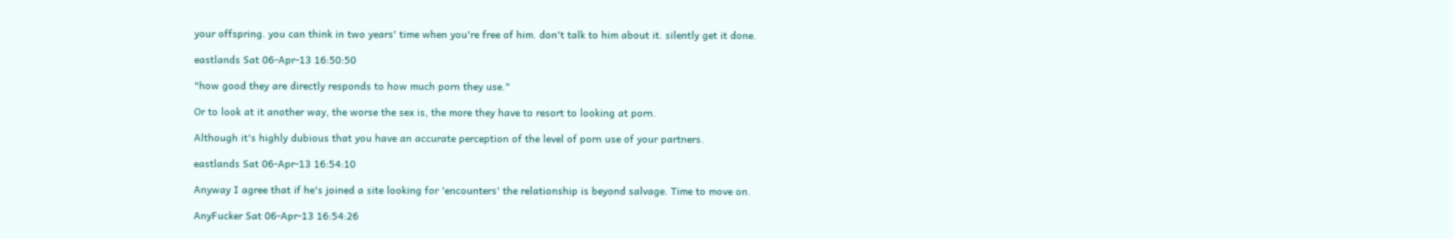your offspring. you can think in two years' time when you're free of him. don't talk to him about it. silently get it done.

eastlands Sat 06-Apr-13 16:50:50

"how good they are directly responds to how much porn they use."

Or to look at it another way, the worse the sex is, the more they have to resort to looking at porn.

Although it's highly dubious that you have an accurate perception of the level of porn use of your partners.

eastlands Sat 06-Apr-13 16:54:10

Anyway I agree that if he's joined a site looking for 'encounters' the relationship is beyond salvage. Time to move on.

AnyFucker Sat 06-Apr-13 16:54:26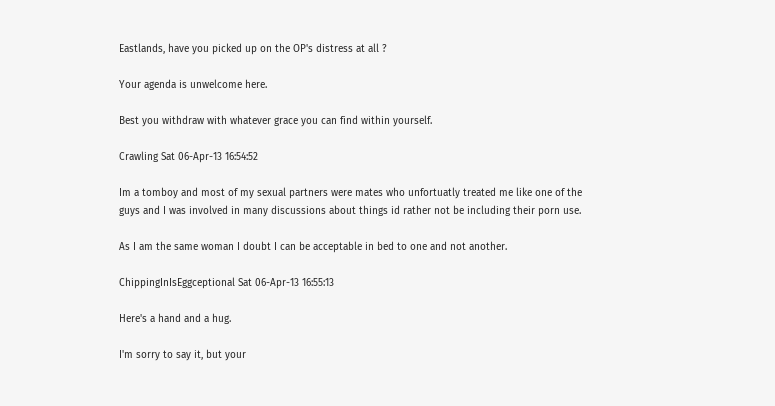Eastlands, have you picked up on the OP's distress at all ?

Your agenda is unwelcome here.

Best you withdraw with whatever grace you can find within yourself.

Crawling Sat 06-Apr-13 16:54:52

Im a tomboy and most of my sexual partners were mates who unfortuatly treated me like one of the guys and I was involved in many discussions about things id rather not be including their porn use.

As I am the same woman I doubt I can be acceptable in bed to one and not another.

ChippingInIsEggceptional Sat 06-Apr-13 16:55:13

Here's a hand and a hug.

I'm sorry to say it, but your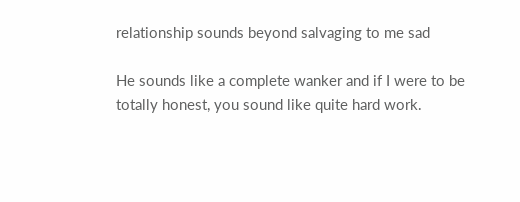relationship sounds beyond salvaging to me sad

He sounds like a complete wanker and if I were to be totally honest, you sound like quite hard work.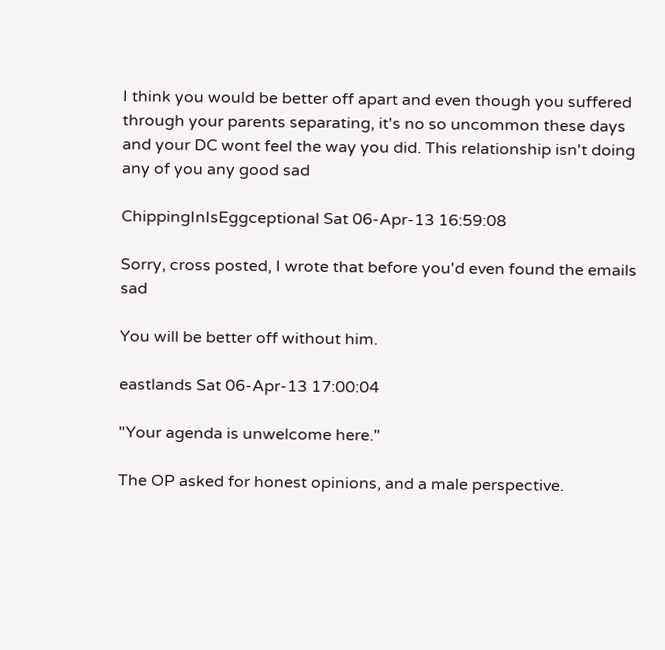I think you would be better off apart and even though you suffered through your parents separating, it's no so uncommon these days and your DC wont feel the way you did. This relationship isn't doing any of you any good sad

ChippingInIsEggceptional Sat 06-Apr-13 16:59:08

Sorry, cross posted, I wrote that before you'd even found the emails sad

You will be better off without him.

eastlands Sat 06-Apr-13 17:00:04

"Your agenda is unwelcome here."

The OP asked for honest opinions, and a male perspective.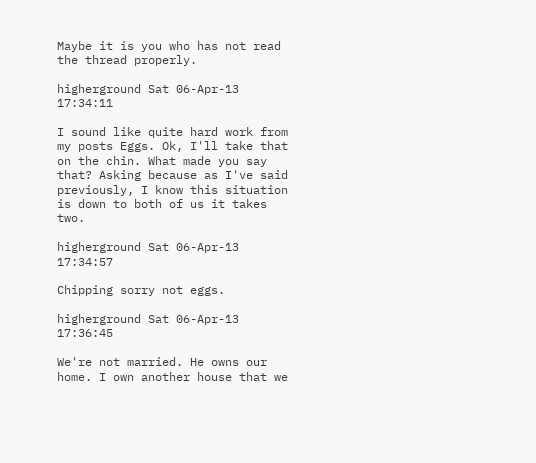Maybe it is you who has not read the thread properly.

higherground Sat 06-Apr-13 17:34:11

I sound like quite hard work from my posts Eggs. Ok, I'll take that on the chin. What made you say that? Asking because as I've said previously, I know this situation is down to both of us it takes two.

higherground Sat 06-Apr-13 17:34:57

Chipping sorry not eggs.

higherground Sat 06-Apr-13 17:36:45

We're not married. He owns our home. I own another house that we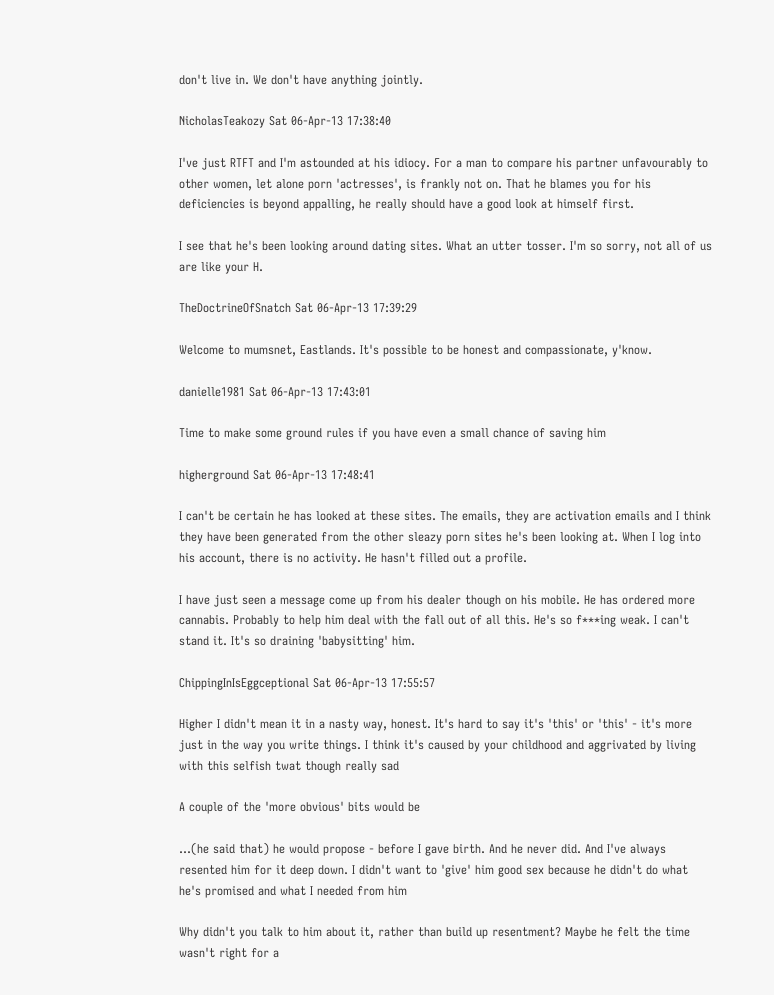don't live in. We don't have anything jointly.

NicholasTeakozy Sat 06-Apr-13 17:38:40

I've just RTFT and I'm astounded at his idiocy. For a man to compare his partner unfavourably to other women, let alone porn 'actresses', is frankly not on. That he blames you for his deficiencies is beyond appalling, he really should have a good look at himself first.

I see that he's been looking around dating sites. What an utter tosser. I'm so sorry, not all of us are like your H.

TheDoctrineOfSnatch Sat 06-Apr-13 17:39:29

Welcome to mumsnet, Eastlands. It's possible to be honest and compassionate, y'know.

danielle1981 Sat 06-Apr-13 17:43:01

Time to make some ground rules if you have even a small chance of saving him

higherground Sat 06-Apr-13 17:48:41

I can't be certain he has looked at these sites. The emails, they are activation emails and I think they have been generated from the other sleazy porn sites he's been looking at. When I log into his account, there is no activity. He hasn't filled out a profile.

I have just seen a message come up from his dealer though on his mobile. He has ordered more cannabis. Probably to help him deal with the fall out of all this. He's so f***ing weak. I can't stand it. It's so draining 'babysitting' him.

ChippingInIsEggceptional Sat 06-Apr-13 17:55:57

Higher I didn't mean it in a nasty way, honest. It's hard to say it's 'this' or 'this' - it's more just in the way you write things. I think it's caused by your childhood and aggrivated by living with this selfish twat though really sad

A couple of the 'more obvious' bits would be

...(he said that) he would propose - before I gave birth. And he never did. And I've always resented him for it deep down. I didn't want to 'give' him good sex because he didn't do what he's promised and what I needed from him

Why didn't you talk to him about it, rather than build up resentment? Maybe he felt the time wasn't right for a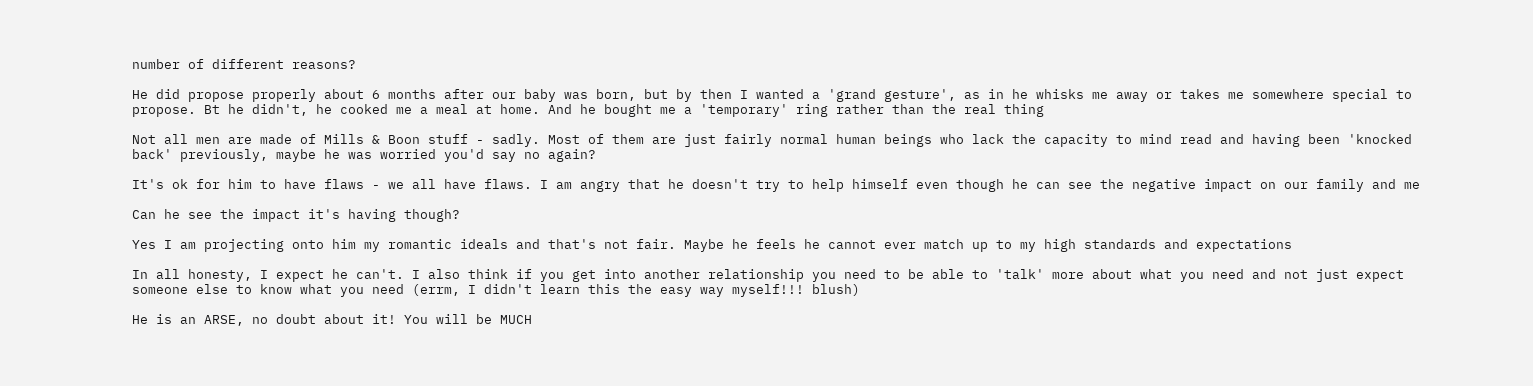number of different reasons?

He did propose properly about 6 months after our baby was born, but by then I wanted a 'grand gesture', as in he whisks me away or takes me somewhere special to propose. Bt he didn't, he cooked me a meal at home. And he bought me a 'temporary' ring rather than the real thing

Not all men are made of Mills & Boon stuff - sadly. Most of them are just fairly normal human beings who lack the capacity to mind read and having been 'knocked back' previously, maybe he was worried you'd say no again?

It's ok for him to have flaws - we all have flaws. I am angry that he doesn't try to help himself even though he can see the negative impact on our family and me

Can he see the impact it's having though?

Yes I am projecting onto him my romantic ideals and that's not fair. Maybe he feels he cannot ever match up to my high standards and expectations

In all honesty, I expect he can't. I also think if you get into another relationship you need to be able to 'talk' more about what you need and not just expect someone else to know what you need (errm, I didn't learn this the easy way myself!!! blush)

He is an ARSE, no doubt about it! You will be MUCH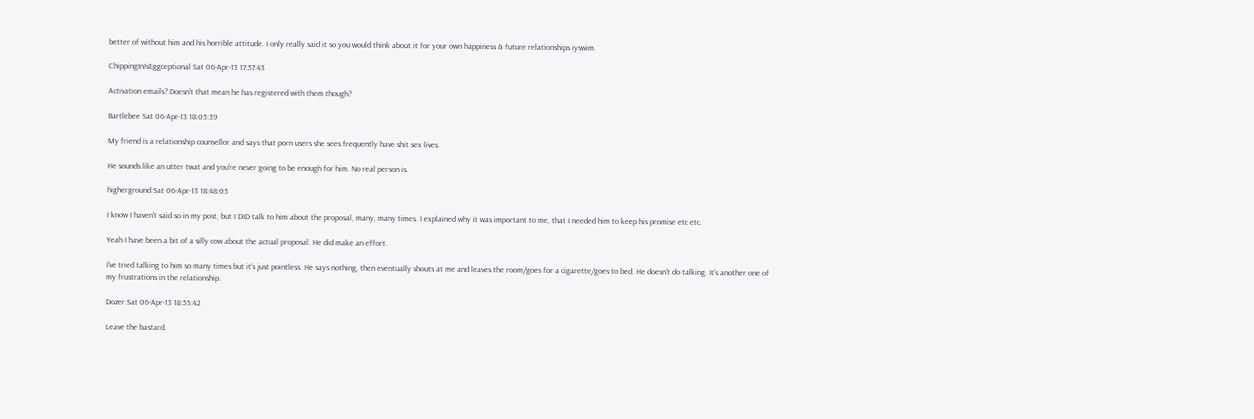better of without him and his horrible attitude. I only really said it so you would think about it for your own happiness & future relationships iyswim.

ChippingInIsEggceptional Sat 06-Apr-13 17:57:43

Activation emails? Doesn't that mean he has registered with them though?

Bartlebee Sat 06-Apr-13 18:05:39

My friend is a relationship counsellor and says that porn users she sees frequently have shit sex lives.

He sounds like an utter twat and you're never going to be enough for him. No real person is.

higherground Sat 06-Apr-13 18:48:05

I know I haven't said so in my post, but I DID talk to him about the proposal, many, many times. I explained why it was important to me, that I needed him to keep his promise etc etc.

Yeah I have been a bit of a silly cow about the actual proposal. He did make an effort.

I've tried talking to him so many times but it's just pointless. He says nothing, then eventually shouts at me and leaves the room/goes for a cigarette/goes to bed. He doesn't do talking. It's another one of my frustrations in the relationship.

Dozer Sat 06-Apr-13 18:55:42

Leave the bastard.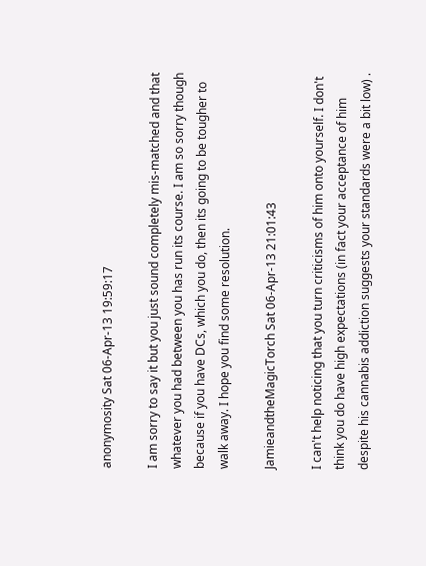anonymosity Sat 06-Apr-13 19:59:17

I am sorry to say it but you just sound completely mis-matched and that whatever you had between you has run its course. I am so sorry though because if you have DCs, which you do, then its going to be tougher to walk away. I hope you find some resolution.

JamieandtheMagicTorch Sat 06-Apr-13 21:01:43

I can't help noticing that you turn criticisms of him onto yourself. I don't think you do have high expectations (in fact your acceptance of him despite his cannabis addiction suggests your standards were a bit low) .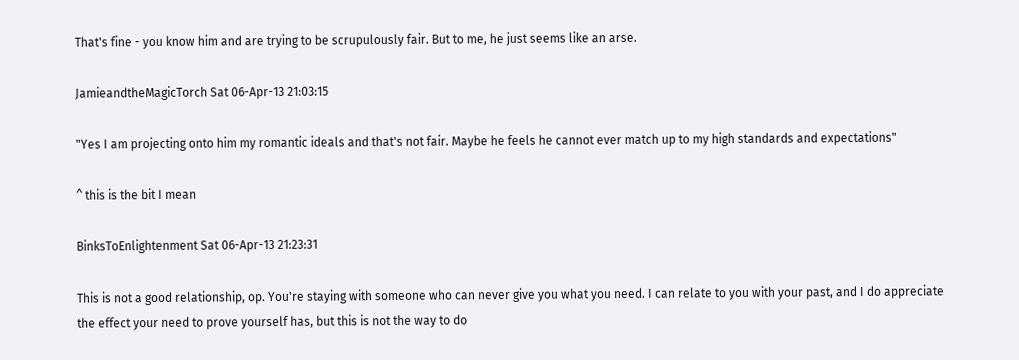That's fine - you know him and are trying to be scrupulously fair. But to me, he just seems like an arse.

JamieandtheMagicTorch Sat 06-Apr-13 21:03:15

"Yes I am projecting onto him my romantic ideals and that's not fair. Maybe he feels he cannot ever match up to my high standards and expectations"

^ this is the bit I mean

BinksToEnlightenment Sat 06-Apr-13 21:23:31

This is not a good relationship, op. You're staying with someone who can never give you what you need. I can relate to you with your past, and I do appreciate the effect your need to prove yourself has, but this is not the way to do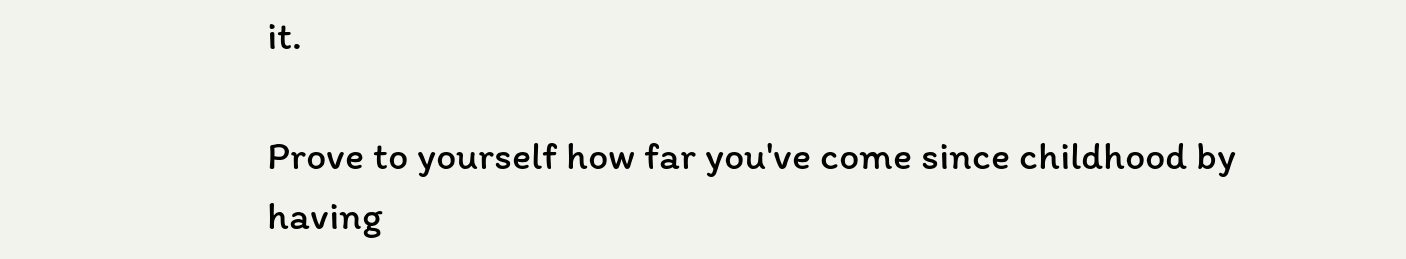it.

Prove to yourself how far you've come since childhood by having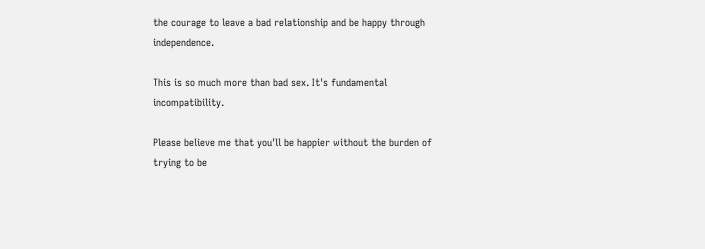the courage to leave a bad relationship and be happy through independence.

This is so much more than bad sex. It's fundamental incompatibility.

Please believe me that you'll be happier without the burden of trying to be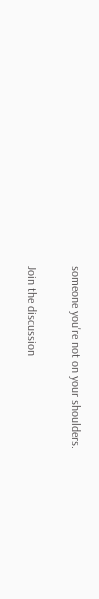someone you're not on your shoulders.

Join the discussion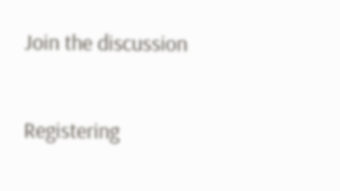Join the discussion

Registering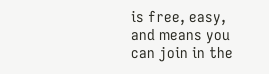is free, easy, and means you can join in the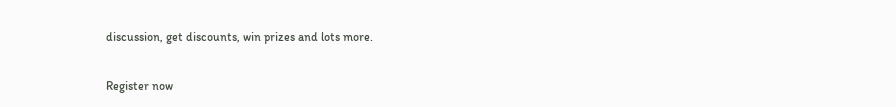discussion, get discounts, win prizes and lots more.

Register now